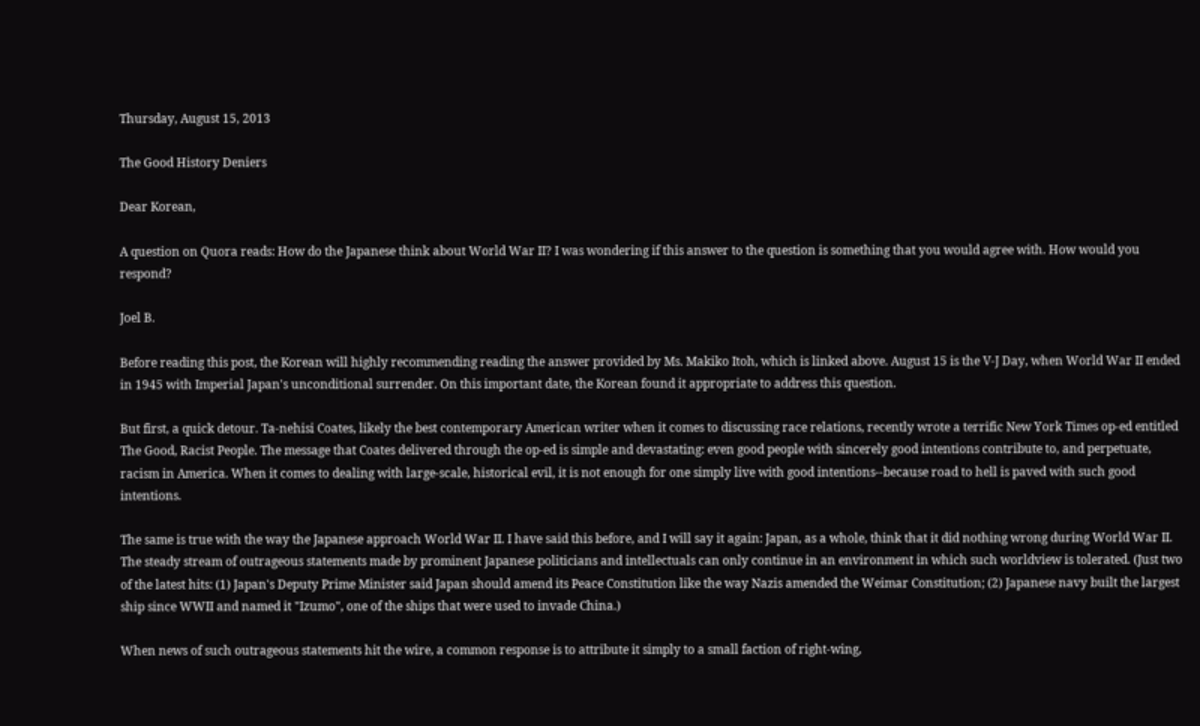Thursday, August 15, 2013

The Good History Deniers

Dear Korean,

A question on Quora reads: How do the Japanese think about World War II? I was wondering if this answer to the question is something that you would agree with. How would you respond?

Joel B.

Before reading this post, the Korean will highly recommending reading the answer provided by Ms. Makiko Itoh, which is linked above. August 15 is the V-J Day, when World War II ended in 1945 with Imperial Japan's unconditional surrender. On this important date, the Korean found it appropriate to address this question.

But first, a quick detour. Ta-nehisi Coates, likely the best contemporary American writer when it comes to discussing race relations, recently wrote a terrific New York Times op-ed entitled The Good, Racist People. The message that Coates delivered through the op-ed is simple and devastating: even good people with sincerely good intentions contribute to, and perpetuate, racism in America. When it comes to dealing with large-scale, historical evil, it is not enough for one simply live with good intentions--because road to hell is paved with such good intentions.

The same is true with the way the Japanese approach World War II. I have said this before, and I will say it again: Japan, as a whole, think that it did nothing wrong during World War II. The steady stream of outrageous statements made by prominent Japanese politicians and intellectuals can only continue in an environment in which such worldview is tolerated. (Just two of the latest hits: (1) Japan's Deputy Prime Minister said Japan should amend its Peace Constitution like the way Nazis amended the Weimar Constitution; (2) Japanese navy built the largest ship since WWII and named it "Izumo", one of the ships that were used to invade China.)

When news of such outrageous statements hit the wire, a common response is to attribute it simply to a small faction of right-wing,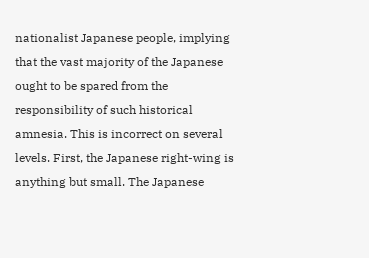nationalist Japanese people, implying that the vast majority of the Japanese ought to be spared from the responsibility of such historical amnesia. This is incorrect on several levels. First, the Japanese right-wing is anything but small. The Japanese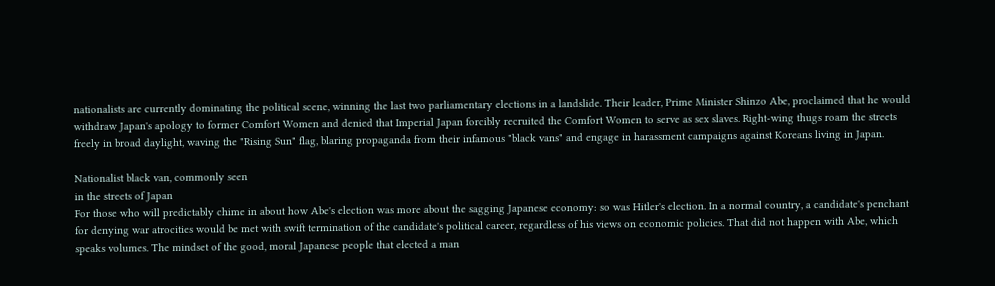nationalists are currently dominating the political scene, winning the last two parliamentary elections in a landslide. Their leader, Prime Minister Shinzo Abe, proclaimed that he would withdraw Japan's apology to former Comfort Women and denied that Imperial Japan forcibly recruited the Comfort Women to serve as sex slaves. Right-wing thugs roam the streets freely in broad daylight, waving the "Rising Sun" flag, blaring propaganda from their infamous "black vans" and engage in harassment campaigns against Koreans living in Japan.

Nationalist black van, commonly seen
in the streets of Japan
For those who will predictably chime in about how Abe's election was more about the sagging Japanese economy: so was Hitler's election. In a normal country, a candidate's penchant for denying war atrocities would be met with swift termination of the candidate's political career, regardless of his views on economic policies. That did not happen with Abe, which speaks volumes. The mindset of the good, moral Japanese people that elected a man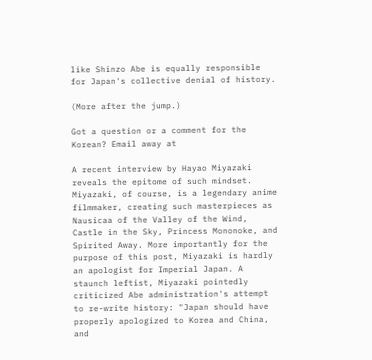like Shinzo Abe is equally responsible for Japan's collective denial of history.

(More after the jump.)

Got a question or a comment for the Korean? Email away at

A recent interview by Hayao Miyazaki reveals the epitome of such mindset. Miyazaki, of course, is a legendary anime filmmaker, creating such masterpieces as Nausicaa of the Valley of the Wind, Castle in the Sky, Princess Mononoke, and Spirited Away. More importantly for the purpose of this post, Miyazaki is hardly an apologist for Imperial Japan. A staunch leftist, Miyazaki pointedly criticized Abe administration's attempt to re-write history: "Japan should have properly apologized to Korea and China, and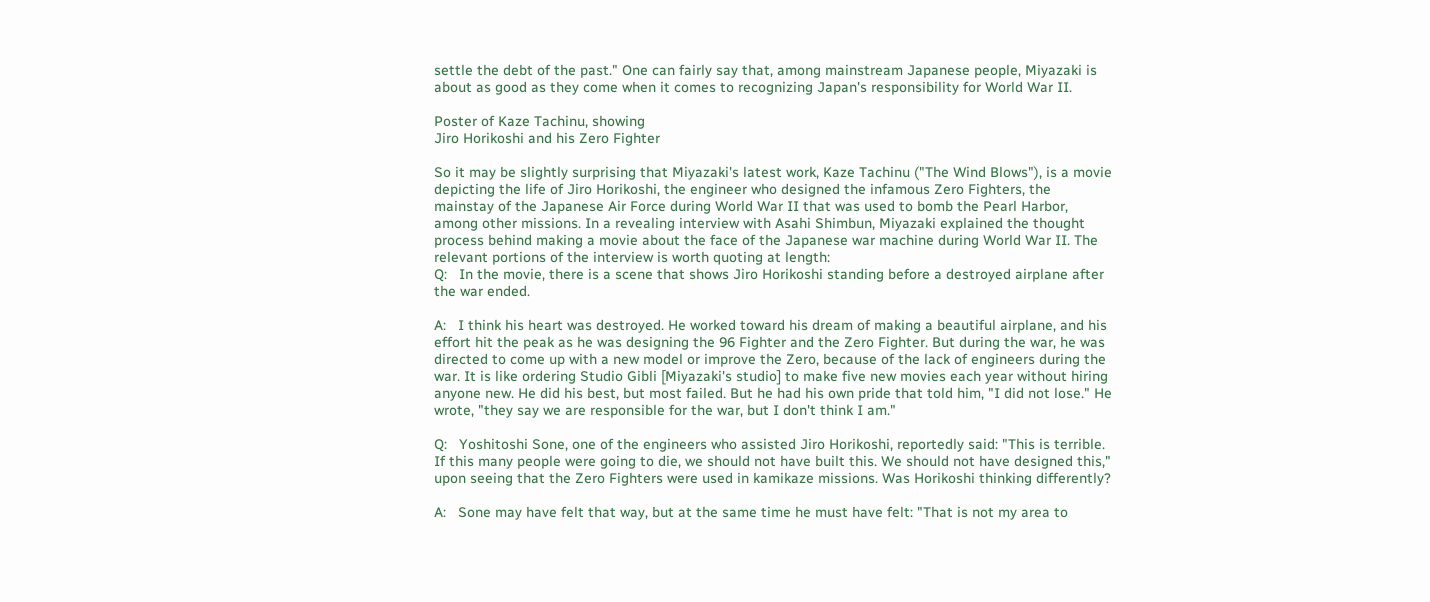settle the debt of the past." One can fairly say that, among mainstream Japanese people, Miyazaki is about as good as they come when it comes to recognizing Japan's responsibility for World War II.

Poster of Kaze Tachinu, showing
Jiro Horikoshi and his Zero Fighter

So it may be slightly surprising that Miyazaki's latest work, Kaze Tachinu ("The Wind Blows"), is a movie depicting the life of Jiro Horikoshi, the engineer who designed the infamous Zero Fighters, the mainstay of the Japanese Air Force during World War II that was used to bomb the Pearl Harbor, among other missions. In a revealing interview with Asahi Shimbun, Miyazaki explained the thought process behind making a movie about the face of the Japanese war machine during World War II. The relevant portions of the interview is worth quoting at length:
Q:   In the movie, there is a scene that shows Jiro Horikoshi standing before a destroyed airplane after the war ended.

A:   I think his heart was destroyed. He worked toward his dream of making a beautiful airplane, and his effort hit the peak as he was designing the 96 Fighter and the Zero Fighter. But during the war, he was directed to come up with a new model or improve the Zero, because of the lack of engineers during the war. It is like ordering Studio Gibli [Miyazaki's studio] to make five new movies each year without hiring anyone new. He did his best, but most failed. But he had his own pride that told him, "I did not lose." He wrote, "they say we are responsible for the war, but I don't think I am."

Q:   Yoshitoshi Sone, one of the engineers who assisted Jiro Horikoshi, reportedly said: "This is terrible. If this many people were going to die, we should not have built this. We should not have designed this," upon seeing that the Zero Fighters were used in kamikaze missions. Was Horikoshi thinking differently?

A:   Sone may have felt that way, but at the same time he must have felt: "That is not my area to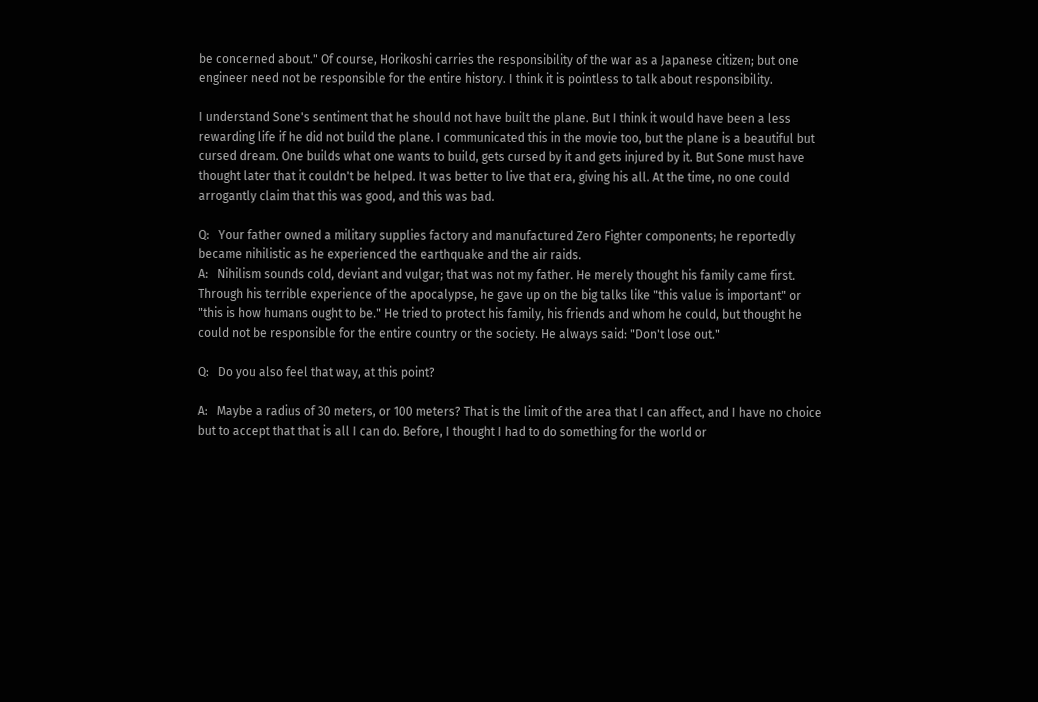be concerned about." Of course, Horikoshi carries the responsibility of the war as a Japanese citizen; but one engineer need not be responsible for the entire history. I think it is pointless to talk about responsibility.

I understand Sone's sentiment that he should not have built the plane. But I think it would have been a less rewarding life if he did not build the plane. I communicated this in the movie too, but the plane is a beautiful but cursed dream. One builds what one wants to build, gets cursed by it and gets injured by it. But Sone must have thought later that it couldn't be helped. It was better to live that era, giving his all. At the time, no one could arrogantly claim that this was good, and this was bad.

Q:   Your father owned a military supplies factory and manufactured Zero Fighter components; he reportedly became nihilistic as he experienced the earthquake and the air raids.
A:   Nihilism sounds cold, deviant and vulgar; that was not my father. He merely thought his family came first. Through his terrible experience of the apocalypse, he gave up on the big talks like "this value is important" or "this is how humans ought to be." He tried to protect his family, his friends and whom he could, but thought he could not be responsible for the entire country or the society. He always said: "Don't lose out."

Q:   Do you also feel that way, at this point?

A:   Maybe a radius of 30 meters, or 100 meters? That is the limit of the area that I can affect, and I have no choice but to accept that that is all I can do. Before, I thought I had to do something for the world or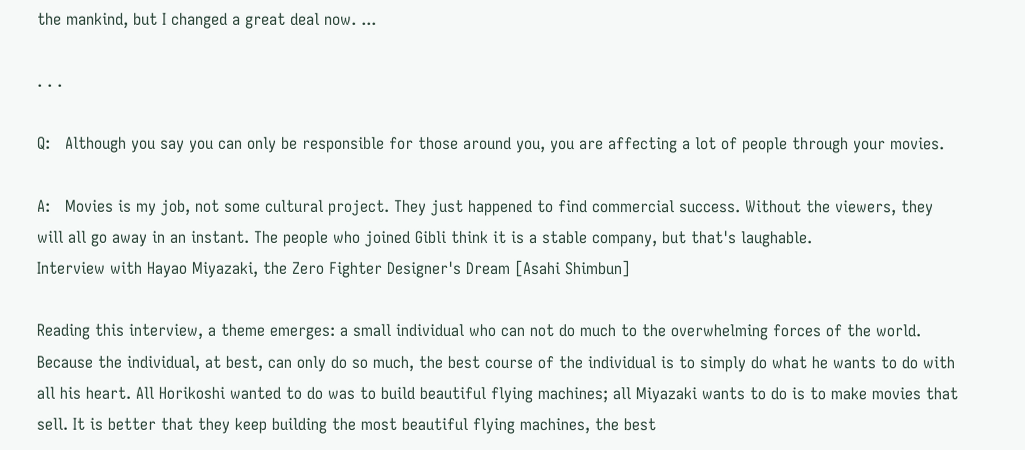the mankind, but I changed a great deal now. ...

. . .

Q:   Although you say you can only be responsible for those around you, you are affecting a lot of people through your movies.

A:   Movies is my job, not some cultural project. They just happened to find commercial success. Without the viewers, they will all go away in an instant. The people who joined Gibli think it is a stable company, but that's laughable.
Interview with Hayao Miyazaki, the Zero Fighter Designer's Dream [Asahi Shimbun]

Reading this interview, a theme emerges: a small individual who can not do much to the overwhelming forces of the world. Because the individual, at best, can only do so much, the best course of the individual is to simply do what he wants to do with all his heart. All Horikoshi wanted to do was to build beautiful flying machines; all Miyazaki wants to do is to make movies that sell. It is better that they keep building the most beautiful flying machines, the best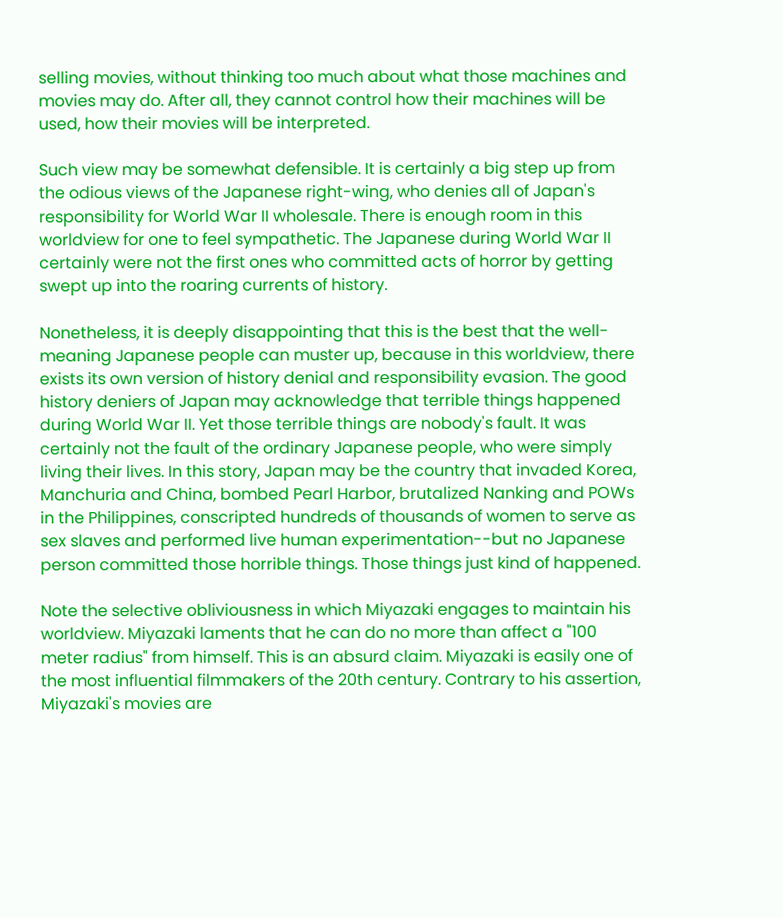selling movies, without thinking too much about what those machines and movies may do. After all, they cannot control how their machines will be used, how their movies will be interpreted.

Such view may be somewhat defensible. It is certainly a big step up from the odious views of the Japanese right-wing, who denies all of Japan's responsibility for World War II wholesale. There is enough room in this worldview for one to feel sympathetic. The Japanese during World War II certainly were not the first ones who committed acts of horror by getting swept up into the roaring currents of history.

Nonetheless, it is deeply disappointing that this is the best that the well-meaning Japanese people can muster up, because in this worldview, there exists its own version of history denial and responsibility evasion. The good history deniers of Japan may acknowledge that terrible things happened during World War II. Yet those terrible things are nobody's fault. It was certainly not the fault of the ordinary Japanese people, who were simply living their lives. In this story, Japan may be the country that invaded Korea, Manchuria and China, bombed Pearl Harbor, brutalized Nanking and POWs in the Philippines, conscripted hundreds of thousands of women to serve as sex slaves and performed live human experimentation--but no Japanese person committed those horrible things. Those things just kind of happened.

Note the selective obliviousness in which Miyazaki engages to maintain his worldview. Miyazaki laments that he can do no more than affect a "100 meter radius" from himself. This is an absurd claim. Miyazaki is easily one of the most influential filmmakers of the 20th century. Contrary to his assertion, Miyazaki's movies are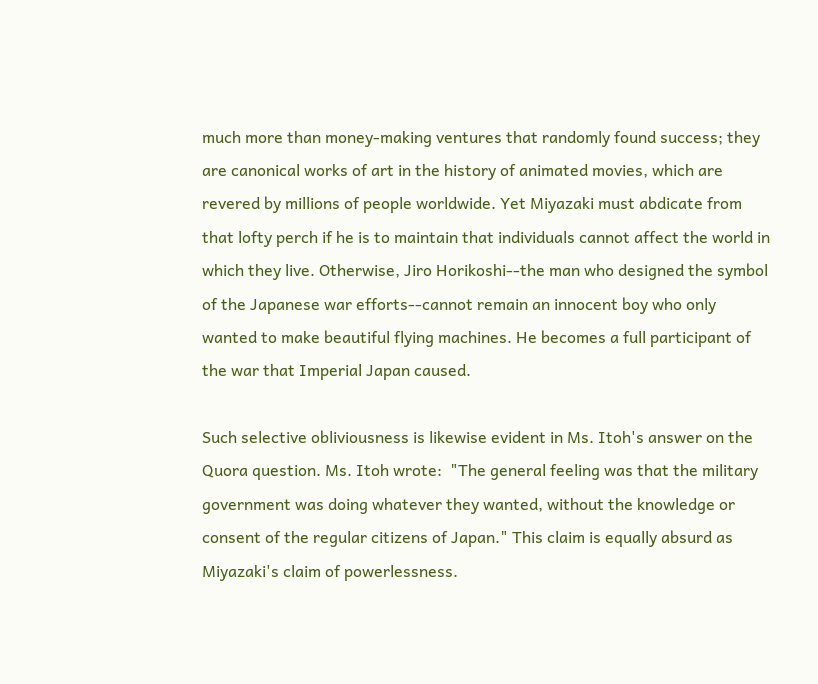much more than money-making ventures that randomly found success; they are canonical works of art in the history of animated movies, which are revered by millions of people worldwide. Yet Miyazaki must abdicate from that lofty perch if he is to maintain that individuals cannot affect the world in which they live. Otherwise, Jiro Horikoshi--the man who designed the symbol of the Japanese war efforts--cannot remain an innocent boy who only wanted to make beautiful flying machines. He becomes a full participant of the war that Imperial Japan caused.

Such selective obliviousness is likewise evident in Ms. Itoh's answer on the Quora question. Ms. Itoh wrote:  "The general feeling was that the military government was doing whatever they wanted, without the knowledge or consent of the regular citizens of Japan." This claim is equally absurd as Miyazaki's claim of powerlessness.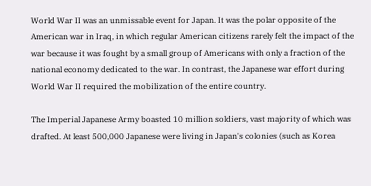World War II was an unmissable event for Japan. It was the polar opposite of the American war in Iraq, in which regular American citizens rarely felt the impact of the war because it was fought by a small group of Americans with only a fraction of the national economy dedicated to the war. In contrast, the Japanese war effort during World War II required the mobilization of the entire country.

The Imperial Japanese Army boasted 10 million soldiers, vast majority of which was drafted. At least 500,000 Japanese were living in Japan's colonies (such as Korea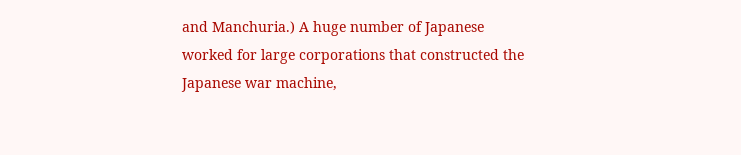and Manchuria.) A huge number of Japanese worked for large corporations that constructed the Japanese war machine,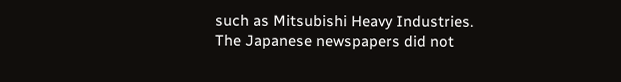such as Mitsubishi Heavy Industries. The Japanese newspapers did not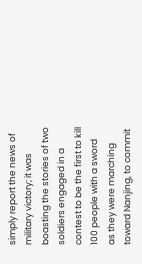simply report the news of military victory; it was boasting the stories of two soldiers engaged in a contest to be the first to kill 100 people with a sword as they were marching toward Nanjing, to commit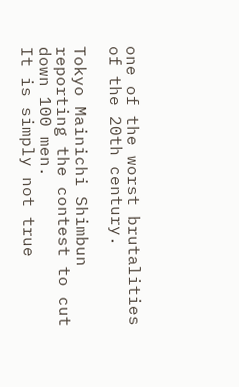one of the worst brutalities of the 20th century.

Tokyo Mainichi Shimbun reporting the contest to cut down 100 men.
It is simply not true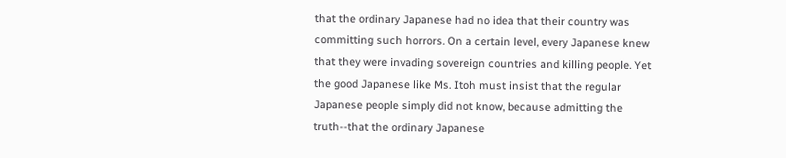that the ordinary Japanese had no idea that their country was committing such horrors. On a certain level, every Japanese knew that they were invading sovereign countries and killing people. Yet the good Japanese like Ms. Itoh must insist that the regular Japanese people simply did not know, because admitting the truth--that the ordinary Japanese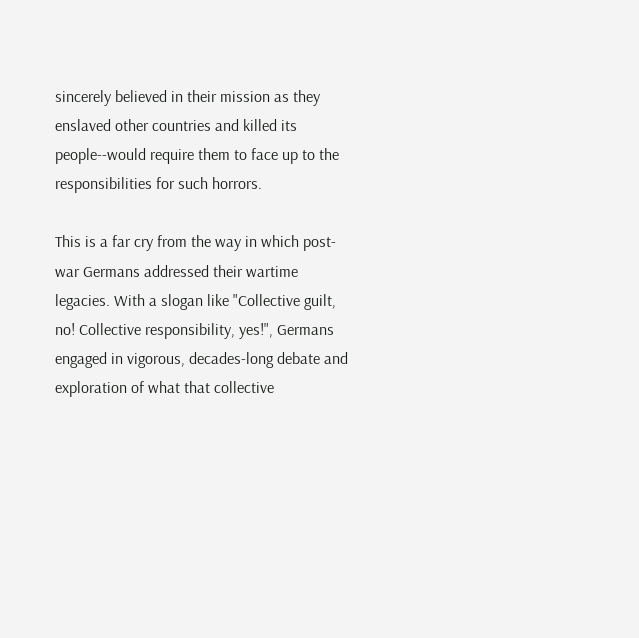sincerely believed in their mission as they enslaved other countries and killed its people--would require them to face up to the responsibilities for such horrors.

This is a far cry from the way in which post-war Germans addressed their wartime legacies. With a slogan like "Collective guilt, no! Collective responsibility, yes!", Germans engaged in vigorous, decades-long debate and exploration of what that collective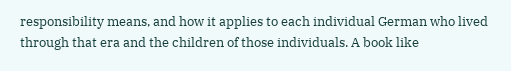responsibility means, and how it applies to each individual German who lived through that era and the children of those individuals. A book like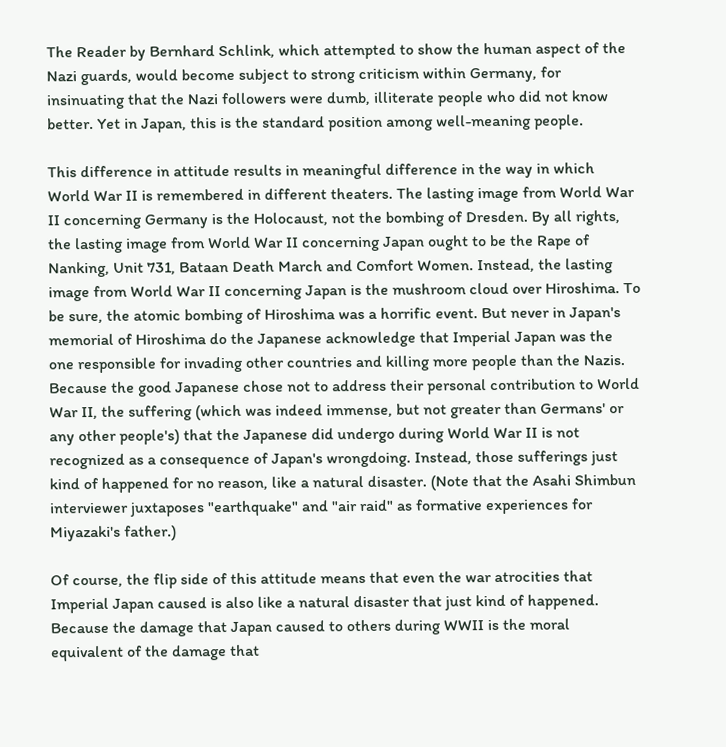The Reader by Bernhard Schlink, which attempted to show the human aspect of the Nazi guards, would become subject to strong criticism within Germany, for insinuating that the Nazi followers were dumb, illiterate people who did not know better. Yet in Japan, this is the standard position among well-meaning people.

This difference in attitude results in meaningful difference in the way in which World War II is remembered in different theaters. The lasting image from World War II concerning Germany is the Holocaust, not the bombing of Dresden. By all rights, the lasting image from World War II concerning Japan ought to be the Rape of Nanking, Unit 731, Bataan Death March and Comfort Women. Instead, the lasting image from World War II concerning Japan is the mushroom cloud over Hiroshima. To be sure, the atomic bombing of Hiroshima was a horrific event. But never in Japan's memorial of Hiroshima do the Japanese acknowledge that Imperial Japan was the one responsible for invading other countries and killing more people than the Nazis. Because the good Japanese chose not to address their personal contribution to World War II, the suffering (which was indeed immense, but not greater than Germans' or any other people's) that the Japanese did undergo during World War II is not recognized as a consequence of Japan's wrongdoing. Instead, those sufferings just kind of happened for no reason, like a natural disaster. (Note that the Asahi Shimbun interviewer juxtaposes "earthquake" and "air raid" as formative experiences for Miyazaki's father.)

Of course, the flip side of this attitude means that even the war atrocities that Imperial Japan caused is also like a natural disaster that just kind of happened. Because the damage that Japan caused to others during WWII is the moral equivalent of the damage that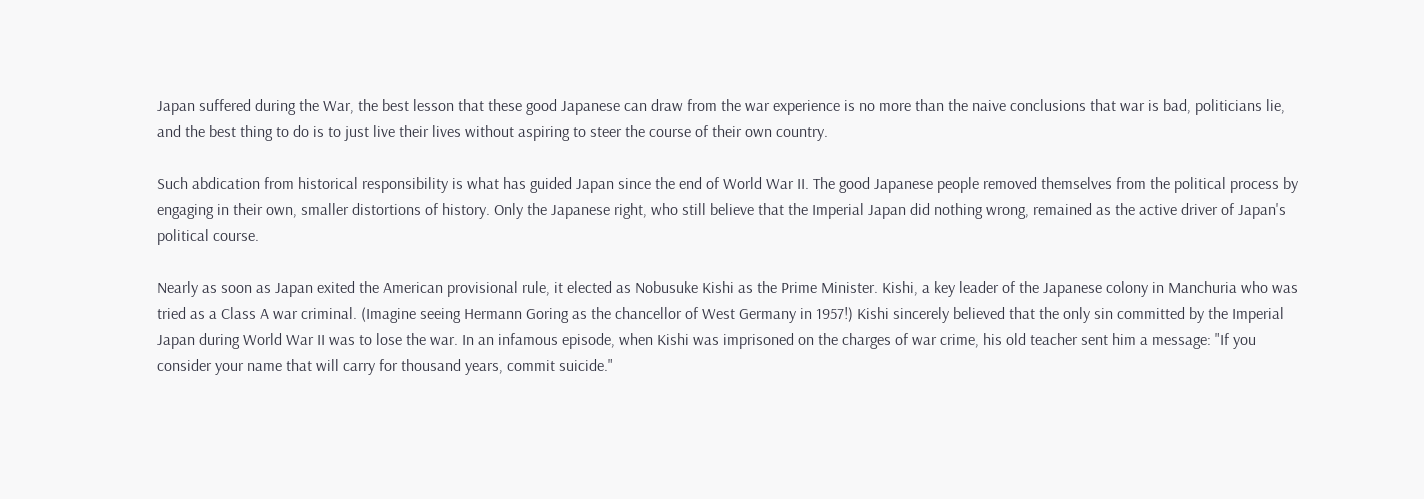Japan suffered during the War, the best lesson that these good Japanese can draw from the war experience is no more than the naive conclusions that war is bad, politicians lie, and the best thing to do is to just live their lives without aspiring to steer the course of their own country.

Such abdication from historical responsibility is what has guided Japan since the end of World War II. The good Japanese people removed themselves from the political process by engaging in their own, smaller distortions of history. Only the Japanese right, who still believe that the Imperial Japan did nothing wrong, remained as the active driver of Japan's political course.

Nearly as soon as Japan exited the American provisional rule, it elected as Nobusuke Kishi as the Prime Minister. Kishi, a key leader of the Japanese colony in Manchuria who was tried as a Class A war criminal. (Imagine seeing Hermann Goring as the chancellor of West Germany in 1957!) Kishi sincerely believed that the only sin committed by the Imperial Japan during World War II was to lose the war. In an infamous episode, when Kishi was imprisoned on the charges of war crime, his old teacher sent him a message: "If you consider your name that will carry for thousand years, commit suicide."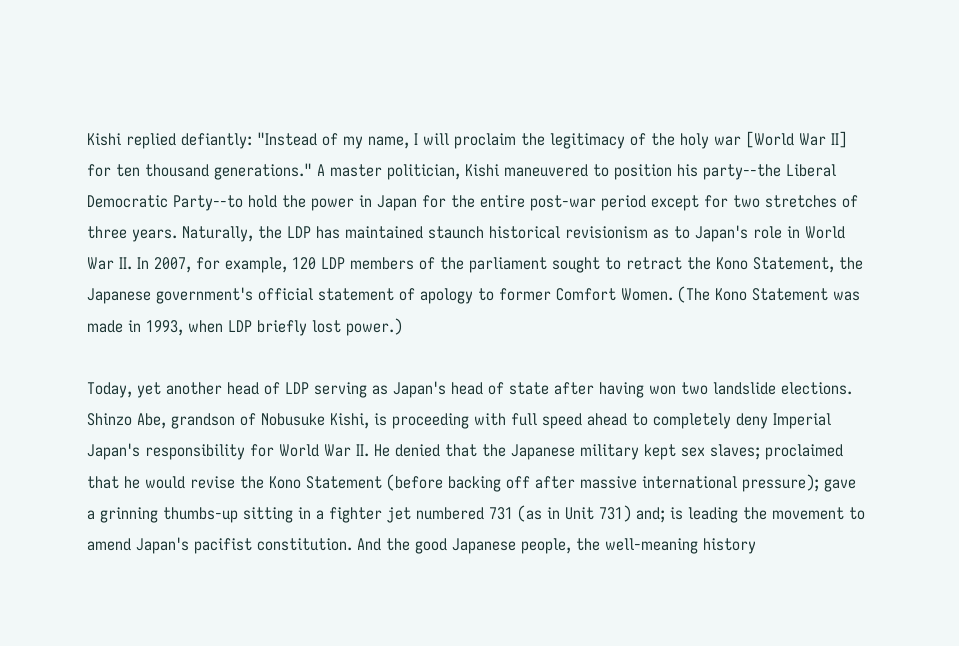Kishi replied defiantly: "Instead of my name, I will proclaim the legitimacy of the holy war [World War II] for ten thousand generations." A master politician, Kishi maneuvered to position his party--the Liberal Democratic Party--to hold the power in Japan for the entire post-war period except for two stretches of three years. Naturally, the LDP has maintained staunch historical revisionism as to Japan's role in World War II. In 2007, for example, 120 LDP members of the parliament sought to retract the Kono Statement, the Japanese government's official statement of apology to former Comfort Women. (The Kono Statement was made in 1993, when LDP briefly lost power.)

Today, yet another head of LDP serving as Japan's head of state after having won two landslide elections. Shinzo Abe, grandson of Nobusuke Kishi, is proceeding with full speed ahead to completely deny Imperial Japan's responsibility for World War II. He denied that the Japanese military kept sex slaves; proclaimed that he would revise the Kono Statement (before backing off after massive international pressure); gave a grinning thumbs-up sitting in a fighter jet numbered 731 (as in Unit 731) and; is leading the movement to amend Japan's pacifist constitution. And the good Japanese people, the well-meaning history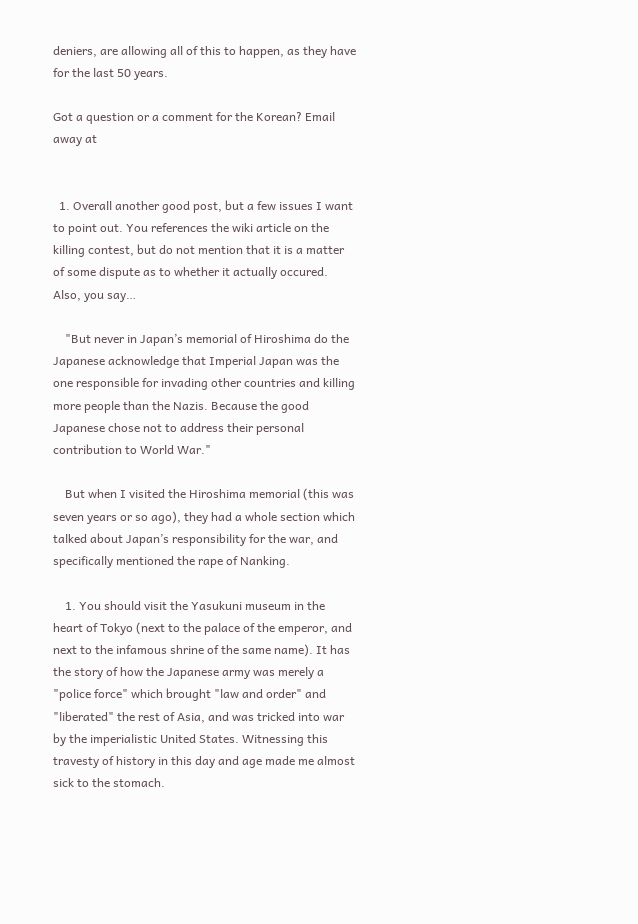deniers, are allowing all of this to happen, as they have for the last 50 years.

Got a question or a comment for the Korean? Email away at


  1. Overall another good post, but a few issues I want to point out. You references the wiki article on the killing contest, but do not mention that it is a matter of some dispute as to whether it actually occured. Also, you say…

    "But never in Japan’s memorial of Hiroshima do the Japanese acknowledge that Imperial Japan was the one responsible for invading other countries and killing more people than the Nazis. Because the good Japanese chose not to address their personal contribution to World War."

    But when I visited the Hiroshima memorial (this was seven years or so ago), they had a whole section which talked about Japan’s responsibility for the war, and specifically mentioned the rape of Nanking.

    1. You should visit the Yasukuni museum in the heart of Tokyo (next to the palace of the emperor, and next to the infamous shrine of the same name). It has the story of how the Japanese army was merely a "police force" which brought "law and order" and "liberated" the rest of Asia, and was tricked into war by the imperialistic United States. Witnessing this travesty of history in this day and age made me almost sick to the stomach.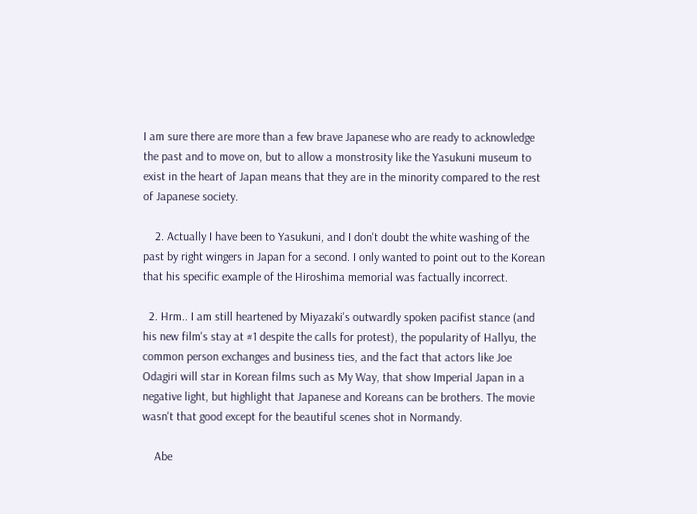I am sure there are more than a few brave Japanese who are ready to acknowledge the past and to move on, but to allow a monstrosity like the Yasukuni museum to exist in the heart of Japan means that they are in the minority compared to the rest of Japanese society.

    2. Actually I have been to Yasukuni, and I don't doubt the white washing of the past by right wingers in Japan for a second. I only wanted to point out to the Korean that his specific example of the Hiroshima memorial was factually incorrect.

  2. Hrm.. I am still heartened by Miyazaki's outwardly spoken pacifist stance (and his new film's stay at #1 despite the calls for protest), the popularity of Hallyu, the common person exchanges and business ties, and the fact that actors like Joe Odagiri will star in Korean films such as My Way, that show Imperial Japan in a negative light, but highlight that Japanese and Koreans can be brothers. The movie wasn't that good except for the beautiful scenes shot in Normandy.

    Abe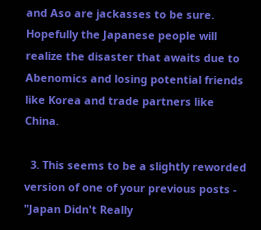and Aso are jackasses to be sure. Hopefully the Japanese people will realize the disaster that awaits due to Abenomics and losing potential friends like Korea and trade partners like China.

  3. This seems to be a slightly reworded version of one of your previous posts - "Japan Didn't Really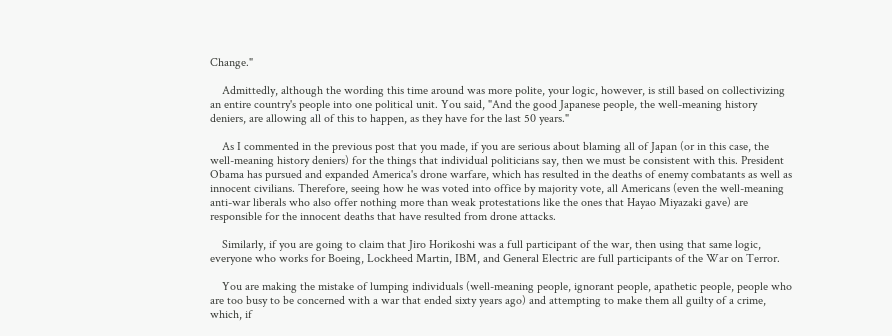Change."

    Admittedly, although the wording this time around was more polite, your logic, however, is still based on collectivizing an entire country's people into one political unit. You said, "And the good Japanese people, the well-meaning history deniers, are allowing all of this to happen, as they have for the last 50 years."

    As I commented in the previous post that you made, if you are serious about blaming all of Japan (or in this case, the well-meaning history deniers) for the things that individual politicians say, then we must be consistent with this. President Obama has pursued and expanded America's drone warfare, which has resulted in the deaths of enemy combatants as well as innocent civilians. Therefore, seeing how he was voted into office by majority vote, all Americans (even the well-meaning anti-war liberals who also offer nothing more than weak protestations like the ones that Hayao Miyazaki gave) are responsible for the innocent deaths that have resulted from drone attacks.

    Similarly, if you are going to claim that Jiro Horikoshi was a full participant of the war, then using that same logic, everyone who works for Boeing, Lockheed Martin, IBM, and General Electric are full participants of the War on Terror.

    You are making the mistake of lumping individuals (well-meaning people, ignorant people, apathetic people, people who are too busy to be concerned with a war that ended sixty years ago) and attempting to make them all guilty of a crime, which, if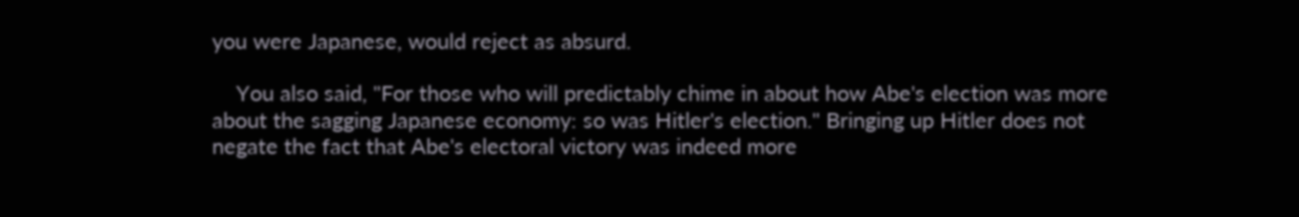you were Japanese, would reject as absurd.

    You also said, "For those who will predictably chime in about how Abe's election was more about the sagging Japanese economy: so was Hitler's election." Bringing up Hitler does not negate the fact that Abe's electoral victory was indeed more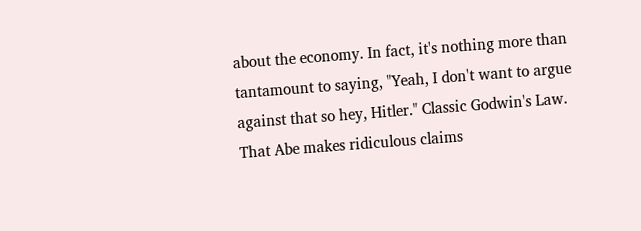about the economy. In fact, it's nothing more than tantamount to saying, "Yeah, I don't want to argue against that so hey, Hitler." Classic Godwin's Law. That Abe makes ridiculous claims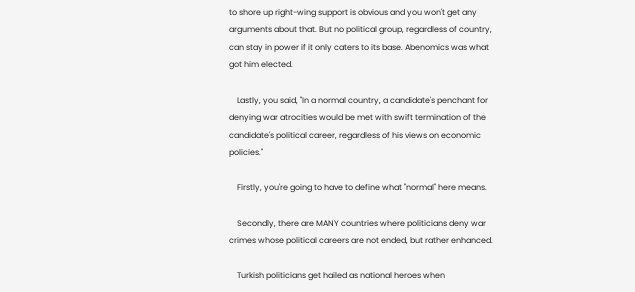to shore up right-wing support is obvious and you won't get any arguments about that. But no political group, regardless of country, can stay in power if it only caters to its base. Abenomics was what got him elected.

    Lastly, you said, "In a normal country, a candidate's penchant for denying war atrocities would be met with swift termination of the candidate's political career, regardless of his views on economic policies."

    Firstly, you're going to have to define what "normal" here means.

    Secondly, there are MANY countries where politicians deny war crimes whose political careers are not ended, but rather enhanced.

    Turkish politicians get hailed as national heroes when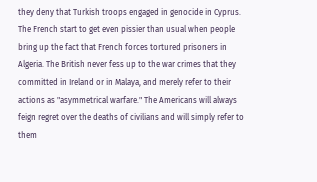they deny that Turkish troops engaged in genocide in Cyprus. The French start to get even pissier than usual when people bring up the fact that French forces tortured prisoners in Algeria. The British never fess up to the war crimes that they committed in Ireland or in Malaya, and merely refer to their actions as "asymmetrical warfare." The Americans will always feign regret over the deaths of civilians and will simply refer to them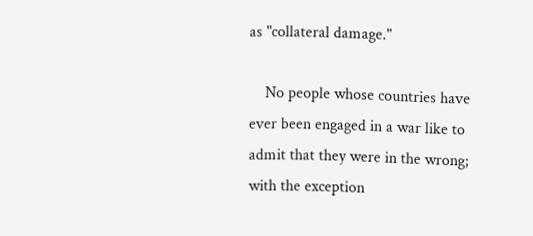as "collateral damage."

    No people whose countries have ever been engaged in a war like to admit that they were in the wrong; with the exception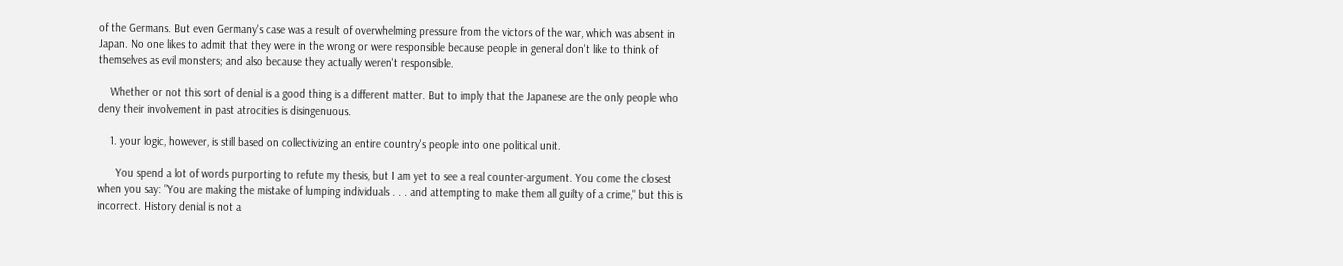of the Germans. But even Germany's case was a result of overwhelming pressure from the victors of the war, which was absent in Japan. No one likes to admit that they were in the wrong or were responsible because people in general don't like to think of themselves as evil monsters; and also because they actually weren't responsible.

    Whether or not this sort of denial is a good thing is a different matter. But to imply that the Japanese are the only people who deny their involvement in past atrocities is disingenuous.

    1. your logic, however, is still based on collectivizing an entire country's people into one political unit.

      You spend a lot of words purporting to refute my thesis, but I am yet to see a real counter-argument. You come the closest when you say: "You are making the mistake of lumping individuals . . . and attempting to make them all guilty of a crime," but this is incorrect. History denial is not a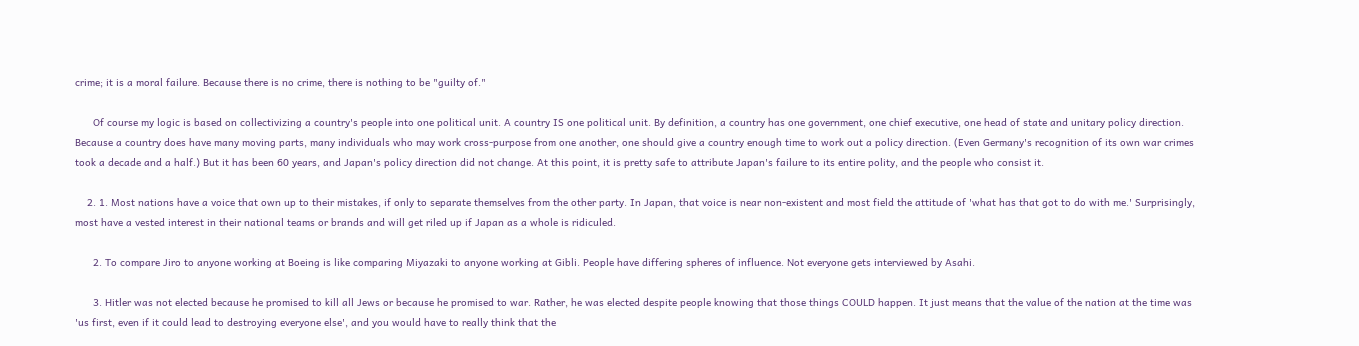crime; it is a moral failure. Because there is no crime, there is nothing to be "guilty of."

      Of course my logic is based on collectivizing a country's people into one political unit. A country IS one political unit. By definition, a country has one government, one chief executive, one head of state and unitary policy direction. Because a country does have many moving parts, many individuals who may work cross-purpose from one another, one should give a country enough time to work out a policy direction. (Even Germany's recognition of its own war crimes took a decade and a half.) But it has been 60 years, and Japan's policy direction did not change. At this point, it is pretty safe to attribute Japan's failure to its entire polity, and the people who consist it.

    2. 1. Most nations have a voice that own up to their mistakes, if only to separate themselves from the other party. In Japan, that voice is near non-existent and most field the attitude of 'what has that got to do with me.' Surprisingly, most have a vested interest in their national teams or brands and will get riled up if Japan as a whole is ridiculed.

      2. To compare Jiro to anyone working at Boeing is like comparing Miyazaki to anyone working at Gibli. People have differing spheres of influence. Not everyone gets interviewed by Asahi.

      3. Hitler was not elected because he promised to kill all Jews or because he promised to war. Rather, he was elected despite people knowing that those things COULD happen. It just means that the value of the nation at the time was 'us first, even if it could lead to destroying everyone else', and you would have to really think that the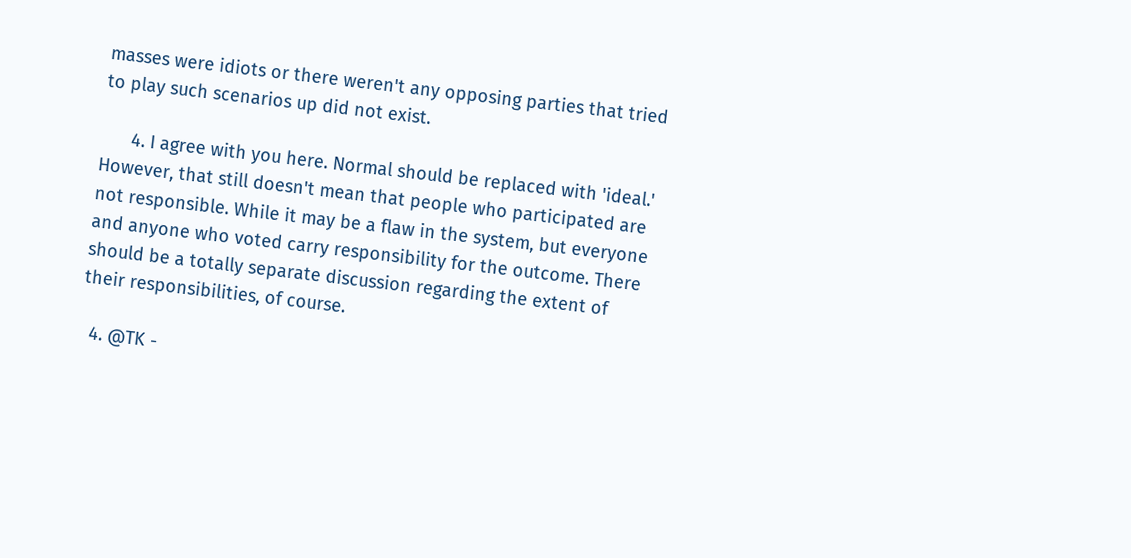masses were idiots or there weren't any opposing parties that tried to play such scenarios up did not exist.

      4. I agree with you here. Normal should be replaced with 'ideal.' However, that still doesn't mean that people who participated are not responsible. While it may be a flaw in the system, but everyone and anyone who voted carry responsibility for the outcome. There should be a totally separate discussion regarding the extent of their responsibilities, of course.

  4. @TK -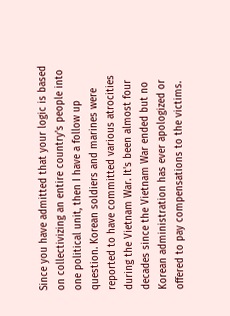Since you have admitted that your logic is based on collectivizing an entire country's people into one political unit, then I have a follow up question. Korean soldiers and marines were reported to have committed various atrocities during the Vietnam War. It's been almost four decades since the Vietnam War ended but no Korean administration has ever apologized or offered to pay compensations to the victims.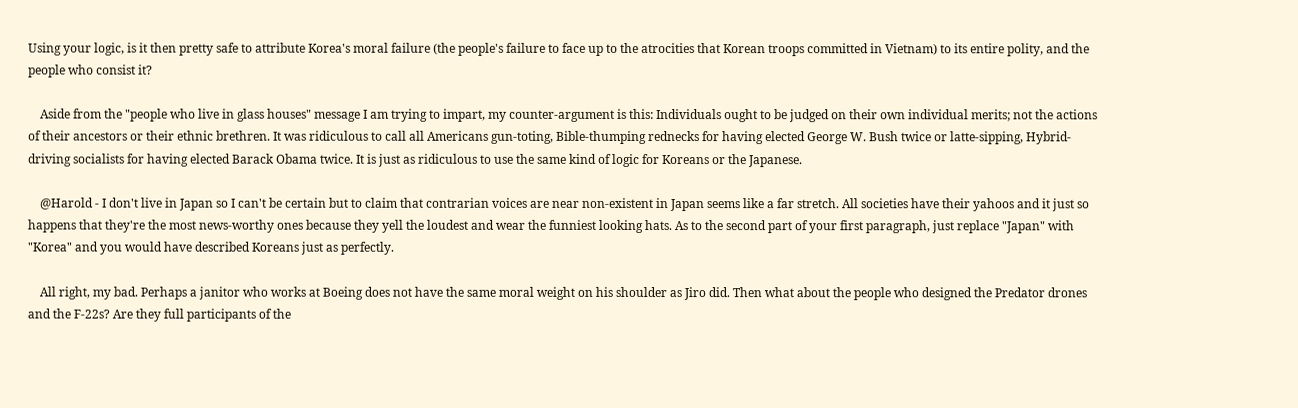Using your logic, is it then pretty safe to attribute Korea's moral failure (the people's failure to face up to the atrocities that Korean troops committed in Vietnam) to its entire polity, and the people who consist it?

    Aside from the "people who live in glass houses" message I am trying to impart, my counter-argument is this: Individuals ought to be judged on their own individual merits; not the actions of their ancestors or their ethnic brethren. It was ridiculous to call all Americans gun-toting, Bible-thumping rednecks for having elected George W. Bush twice or latte-sipping, Hybrid-driving socialists for having elected Barack Obama twice. It is just as ridiculous to use the same kind of logic for Koreans or the Japanese.

    @Harold - I don't live in Japan so I can't be certain but to claim that contrarian voices are near non-existent in Japan seems like a far stretch. All societies have their yahoos and it just so happens that they're the most news-worthy ones because they yell the loudest and wear the funniest looking hats. As to the second part of your first paragraph, just replace "Japan" with "Korea" and you would have described Koreans just as perfectly.

    All right, my bad. Perhaps a janitor who works at Boeing does not have the same moral weight on his shoulder as Jiro did. Then what about the people who designed the Predator drones and the F-22s? Are they full participants of the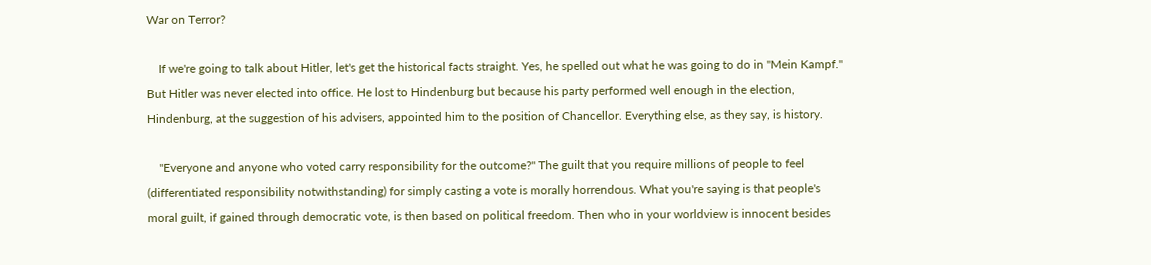War on Terror?

    If we're going to talk about Hitler, let's get the historical facts straight. Yes, he spelled out what he was going to do in "Mein Kampf." But Hitler was never elected into office. He lost to Hindenburg but because his party performed well enough in the election, Hindenburg, at the suggestion of his advisers, appointed him to the position of Chancellor. Everything else, as they say, is history.

    "Everyone and anyone who voted carry responsibility for the outcome?" The guilt that you require millions of people to feel (differentiated responsibility notwithstanding) for simply casting a vote is morally horrendous. What you're saying is that people's moral guilt, if gained through democratic vote, is then based on political freedom. Then who in your worldview is innocent besides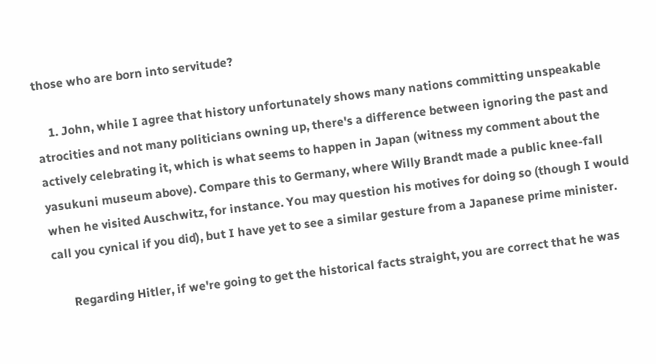those who are born into servitude?

    1. John, while I agree that history unfortunately shows many nations committing unspeakable atrocities and not many politicians owning up, there's a difference between ignoring the past and actively celebrating it, which is what seems to happen in Japan (witness my comment about the yasukuni museum above). Compare this to Germany, where Willy Brandt made a public knee-fall when he visited Auschwitz, for instance. You may question his motives for doing so (though I would call you cynical if you did), but I have yet to see a similar gesture from a Japanese prime minister.

      Regarding Hitler, if we're going to get the historical facts straight, you are correct that he was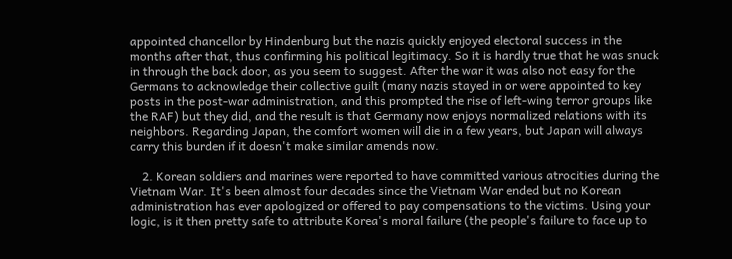appointed chancellor by Hindenburg but the nazis quickly enjoyed electoral success in the months after that, thus confirming his political legitimacy. So it is hardly true that he was snuck in through the back door, as you seem to suggest. After the war it was also not easy for the Germans to acknowledge their collective guilt (many nazis stayed in or were appointed to key posts in the post-war administration, and this prompted the rise of left-wing terror groups like the RAF) but they did, and the result is that Germany now enjoys normalized relations with its neighbors. Regarding Japan, the comfort women will die in a few years, but Japan will always carry this burden if it doesn't make similar amends now.

    2. Korean soldiers and marines were reported to have committed various atrocities during the Vietnam War. It's been almost four decades since the Vietnam War ended but no Korean administration has ever apologized or offered to pay compensations to the victims. Using your logic, is it then pretty safe to attribute Korea's moral failure (the people's failure to face up to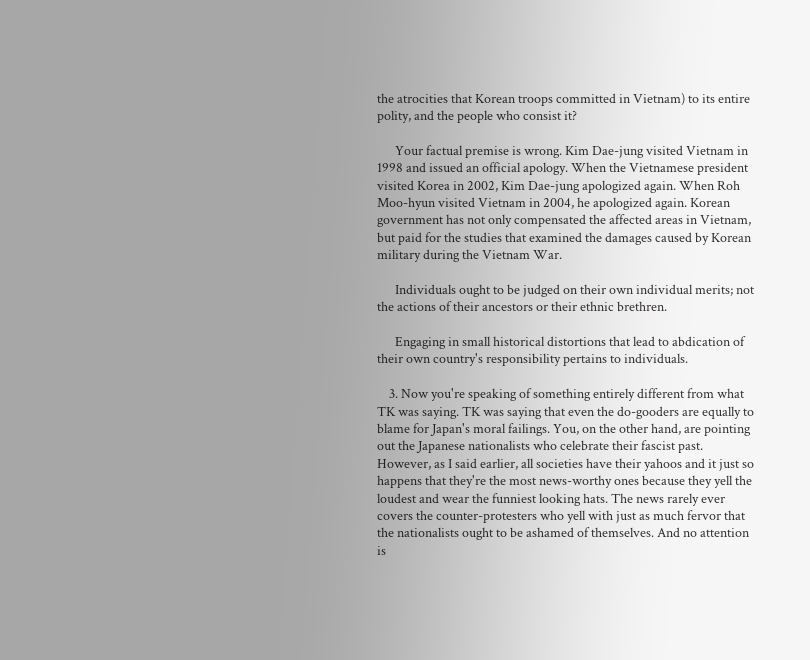the atrocities that Korean troops committed in Vietnam) to its entire polity, and the people who consist it?

      Your factual premise is wrong. Kim Dae-jung visited Vietnam in 1998 and issued an official apology. When the Vietnamese president visited Korea in 2002, Kim Dae-jung apologized again. When Roh Moo-hyun visited Vietnam in 2004, he apologized again. Korean government has not only compensated the affected areas in Vietnam, but paid for the studies that examined the damages caused by Korean military during the Vietnam War.

      Individuals ought to be judged on their own individual merits; not the actions of their ancestors or their ethnic brethren.

      Engaging in small historical distortions that lead to abdication of their own country's responsibility pertains to individuals.

    3. Now you're speaking of something entirely different from what TK was saying. TK was saying that even the do-gooders are equally to blame for Japan's moral failings. You, on the other hand, are pointing out the Japanese nationalists who celebrate their fascist past. However, as I said earlier, all societies have their yahoos and it just so happens that they're the most news-worthy ones because they yell the loudest and wear the funniest looking hats. The news rarely ever covers the counter-protesters who yell with just as much fervor that the nationalists ought to be ashamed of themselves. And no attention is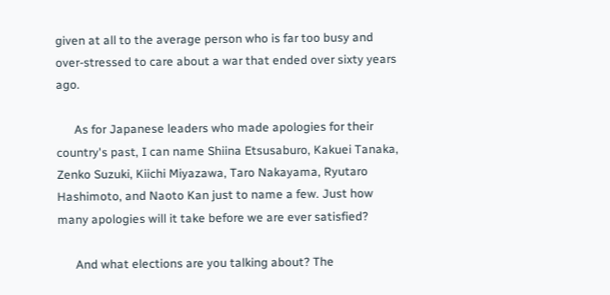given at all to the average person who is far too busy and over-stressed to care about a war that ended over sixty years ago.

      As for Japanese leaders who made apologies for their country's past, I can name Shiina Etsusaburo, Kakuei Tanaka, Zenko Suzuki, Kiichi Miyazawa, Taro Nakayama, Ryutaro Hashimoto, and Naoto Kan just to name a few. Just how many apologies will it take before we are ever satisfied?

      And what elections are you talking about? The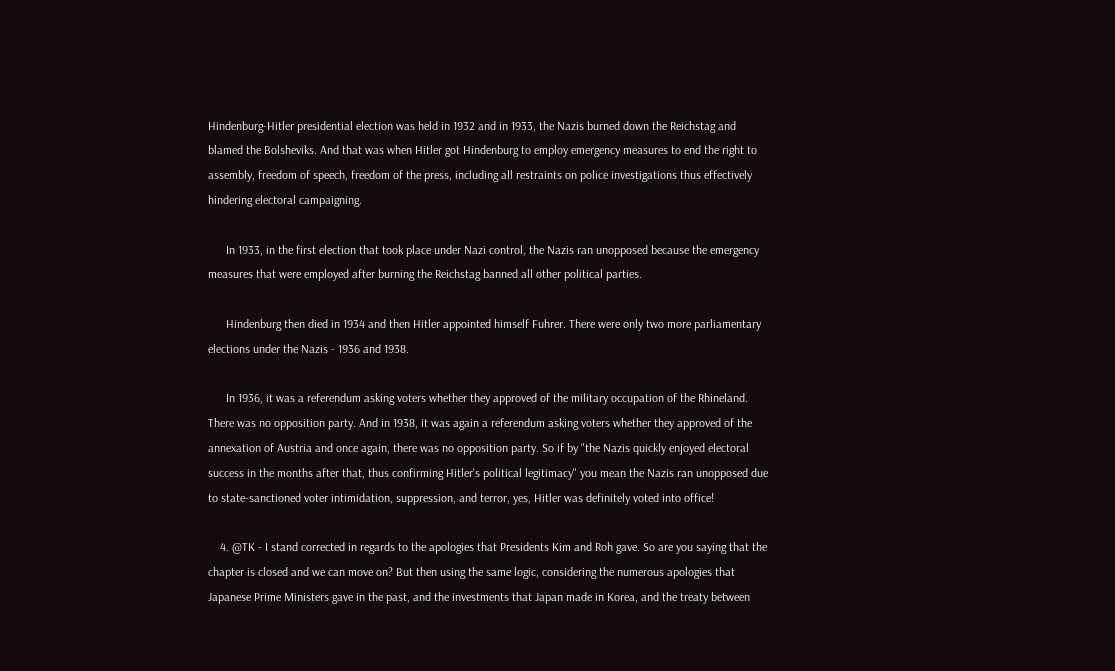Hindenburg-Hitler presidential election was held in 1932 and in 1933, the Nazis burned down the Reichstag and blamed the Bolsheviks. And that was when Hitler got Hindenburg to employ emergency measures to end the right to assembly, freedom of speech, freedom of the press, including all restraints on police investigations thus effectively hindering electoral campaigning.

      In 1933, in the first election that took place under Nazi control, the Nazis ran unopposed because the emergency measures that were employed after burning the Reichstag banned all other political parties.

      Hindenburg then died in 1934 and then Hitler appointed himself Fuhrer. There were only two more parliamentary elections under the Nazis - 1936 and 1938.

      In 1936, it was a referendum asking voters whether they approved of the military occupation of the Rhineland. There was no opposition party. And in 1938, it was again a referendum asking voters whether they approved of the annexation of Austria and once again, there was no opposition party. So if by "the Nazis quickly enjoyed electoral success in the months after that, thus confirming Hitler's political legitimacy" you mean the Nazis ran unopposed due to state-sanctioned voter intimidation, suppression, and terror, yes, Hitler was definitely voted into office!

    4. @TK - I stand corrected in regards to the apologies that Presidents Kim and Roh gave. So are you saying that the chapter is closed and we can move on? But then using the same logic, considering the numerous apologies that Japanese Prime Ministers gave in the past, and the investments that Japan made in Korea, and the treaty between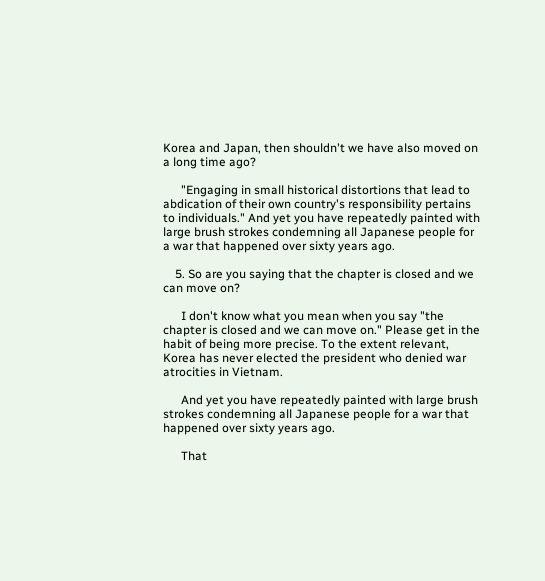Korea and Japan, then shouldn't we have also moved on a long time ago?

      "Engaging in small historical distortions that lead to abdication of their own country's responsibility pertains to individuals." And yet you have repeatedly painted with large brush strokes condemning all Japanese people for a war that happened over sixty years ago.

    5. So are you saying that the chapter is closed and we can move on?

      I don't know what you mean when you say "the chapter is closed and we can move on." Please get in the habit of being more precise. To the extent relevant, Korea has never elected the president who denied war atrocities in Vietnam.

      And yet you have repeatedly painted with large brush strokes condemning all Japanese people for a war that happened over sixty years ago.

      That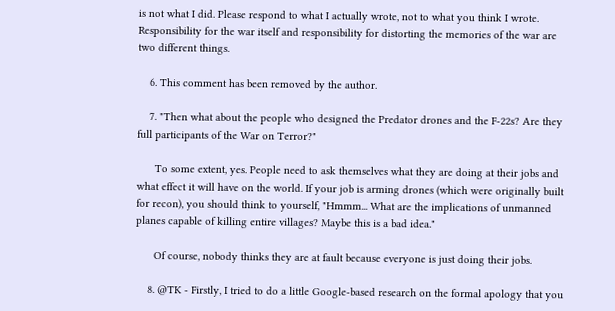is not what I did. Please respond to what I actually wrote, not to what you think I wrote. Responsibility for the war itself and responsibility for distorting the memories of the war are two different things.

    6. This comment has been removed by the author.

    7. "Then what about the people who designed the Predator drones and the F-22s? Are they full participants of the War on Terror?"

      To some extent, yes. People need to ask themselves what they are doing at their jobs and what effect it will have on the world. If your job is arming drones (which were originally built for recon), you should think to yourself, "Hmmm... What are the implications of unmanned planes capable of killing entire villages? Maybe this is a bad idea."

      Of course, nobody thinks they are at fault because everyone is just doing their jobs.

    8. @TK - Firstly, I tried to do a little Google-based research on the formal apology that you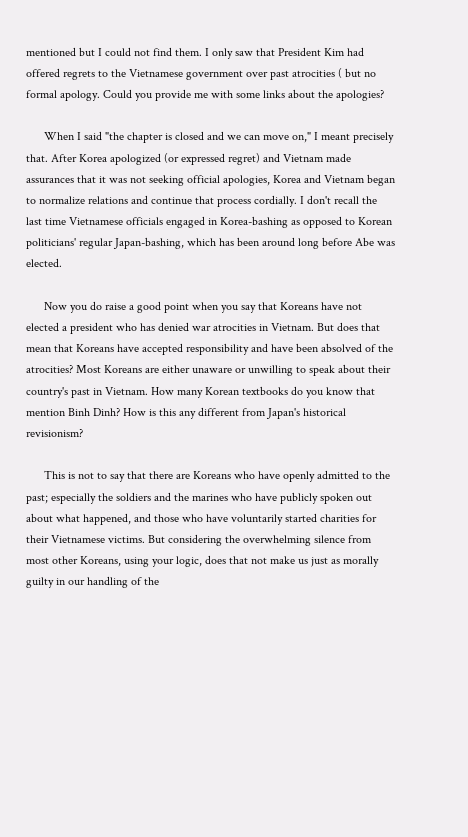mentioned but I could not find them. I only saw that President Kim had offered regrets to the Vietnamese government over past atrocities ( but no formal apology. Could you provide me with some links about the apologies?

      When I said "the chapter is closed and we can move on," I meant precisely that. After Korea apologized (or expressed regret) and Vietnam made assurances that it was not seeking official apologies, Korea and Vietnam began to normalize relations and continue that process cordially. I don't recall the last time Vietnamese officials engaged in Korea-bashing as opposed to Korean politicians' regular Japan-bashing, which has been around long before Abe was elected.

      Now you do raise a good point when you say that Koreans have not elected a president who has denied war atrocities in Vietnam. But does that mean that Koreans have accepted responsibility and have been absolved of the atrocities? Most Koreans are either unaware or unwilling to speak about their country's past in Vietnam. How many Korean textbooks do you know that mention Binh Dinh? How is this any different from Japan's historical revisionism?

      This is not to say that there are Koreans who have openly admitted to the past; especially the soldiers and the marines who have publicly spoken out about what happened, and those who have voluntarily started charities for their Vietnamese victims. But considering the overwhelming silence from most other Koreans, using your logic, does that not make us just as morally guilty in our handling of the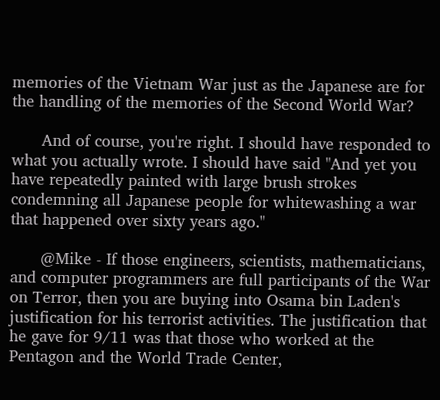memories of the Vietnam War just as the Japanese are for the handling of the memories of the Second World War?

      And of course, you're right. I should have responded to what you actually wrote. I should have said "And yet you have repeatedly painted with large brush strokes condemning all Japanese people for whitewashing a war that happened over sixty years ago."

      @Mike - If those engineers, scientists, mathematicians, and computer programmers are full participants of the War on Terror, then you are buying into Osama bin Laden's justification for his terrorist activities. The justification that he gave for 9/11 was that those who worked at the Pentagon and the World Trade Center,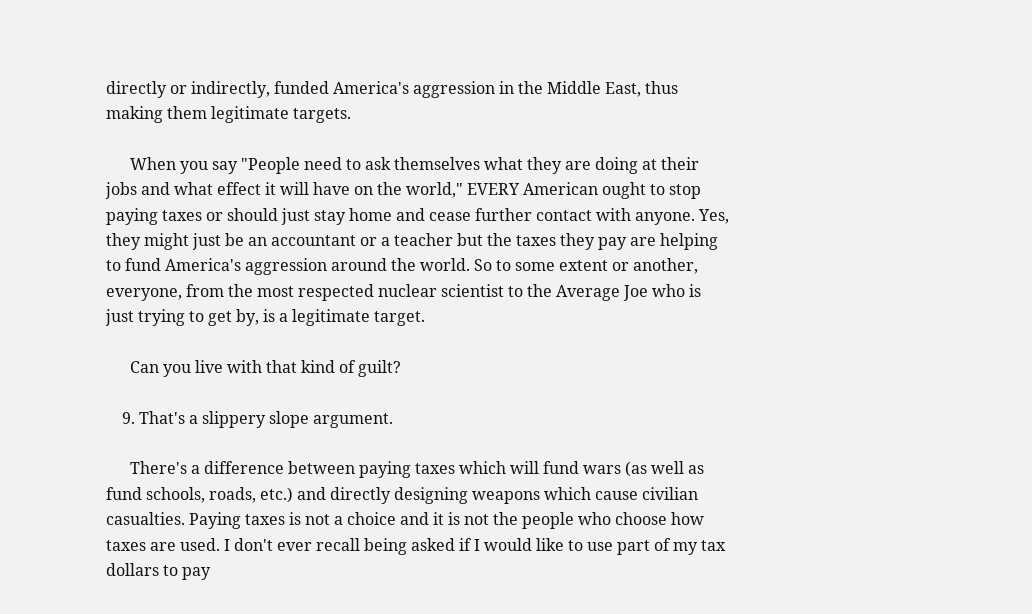directly or indirectly, funded America's aggression in the Middle East, thus making them legitimate targets.

      When you say "People need to ask themselves what they are doing at their jobs and what effect it will have on the world," EVERY American ought to stop paying taxes or should just stay home and cease further contact with anyone. Yes, they might just be an accountant or a teacher but the taxes they pay are helping to fund America's aggression around the world. So to some extent or another, everyone, from the most respected nuclear scientist to the Average Joe who is just trying to get by, is a legitimate target.

      Can you live with that kind of guilt?

    9. That's a slippery slope argument.

      There's a difference between paying taxes which will fund wars (as well as fund schools, roads, etc.) and directly designing weapons which cause civilian casualties. Paying taxes is not a choice and it is not the people who choose how taxes are used. I don't ever recall being asked if I would like to use part of my tax dollars to pay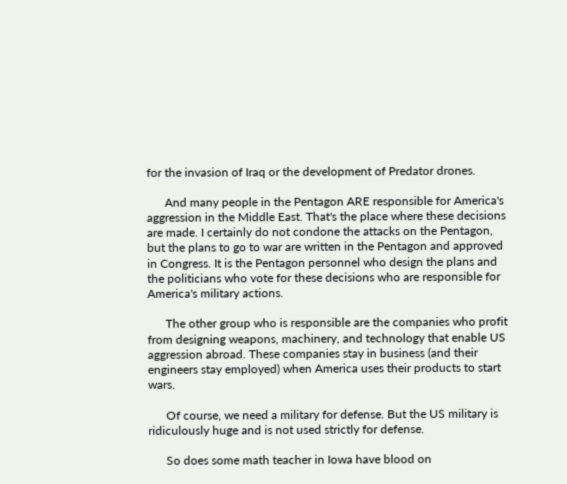for the invasion of Iraq or the development of Predator drones.

      And many people in the Pentagon ARE responsible for America's aggression in the Middle East. That's the place where these decisions are made. I certainly do not condone the attacks on the Pentagon, but the plans to go to war are written in the Pentagon and approved in Congress. It is the Pentagon personnel who design the plans and the politicians who vote for these decisions who are responsible for America's military actions.

      The other group who is responsible are the companies who profit from designing weapons, machinery, and technology that enable US aggression abroad. These companies stay in business (and their engineers stay employed) when America uses their products to start wars.

      Of course, we need a military for defense. But the US military is ridiculously huge and is not used strictly for defense.

      So does some math teacher in Iowa have blood on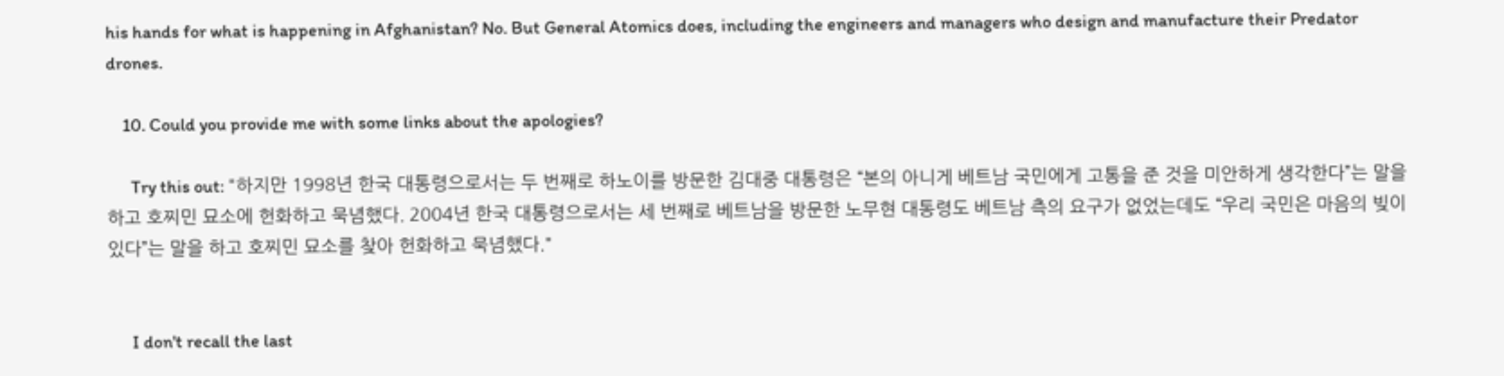his hands for what is happening in Afghanistan? No. But General Atomics does, including the engineers and managers who design and manufacture their Predator drones.

    10. Could you provide me with some links about the apologies?

      Try this out: "하지만 1998년 한국 대통령으로서는 두 번째로 하노이를 방문한 김대중 대통령은 “본의 아니게 베트남 국민에게 고통을 준 것을 미안하게 생각한다”는 말을 하고 호찌민 묘소에 헌화하고 묵념했다. 2004년 한국 대통령으로서는 세 번째로 베트남을 방문한 노무현 대통령도 베트남 측의 요구가 없었는데도 “우리 국민은 마음의 빚이 있다”는 말을 하고 호찌민 묘소를 찾아 헌화하고 묵념했다."


      I don't recall the last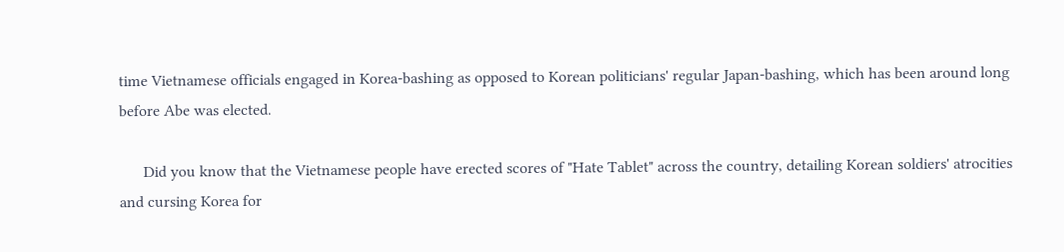time Vietnamese officials engaged in Korea-bashing as opposed to Korean politicians' regular Japan-bashing, which has been around long before Abe was elected.

      Did you know that the Vietnamese people have erected scores of "Hate Tablet" across the country, detailing Korean soldiers' atrocities and cursing Korea for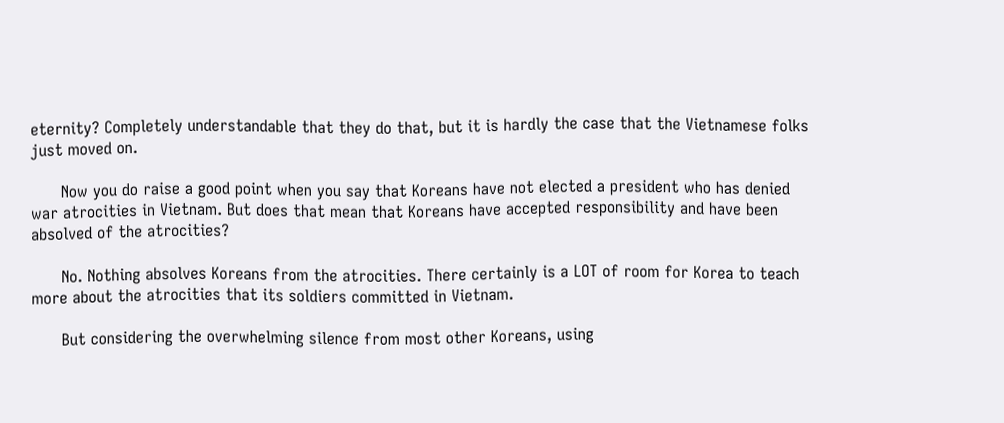eternity? Completely understandable that they do that, but it is hardly the case that the Vietnamese folks just moved on.

      Now you do raise a good point when you say that Koreans have not elected a president who has denied war atrocities in Vietnam. But does that mean that Koreans have accepted responsibility and have been absolved of the atrocities?

      No. Nothing absolves Koreans from the atrocities. There certainly is a LOT of room for Korea to teach more about the atrocities that its soldiers committed in Vietnam.

      But considering the overwhelming silence from most other Koreans, using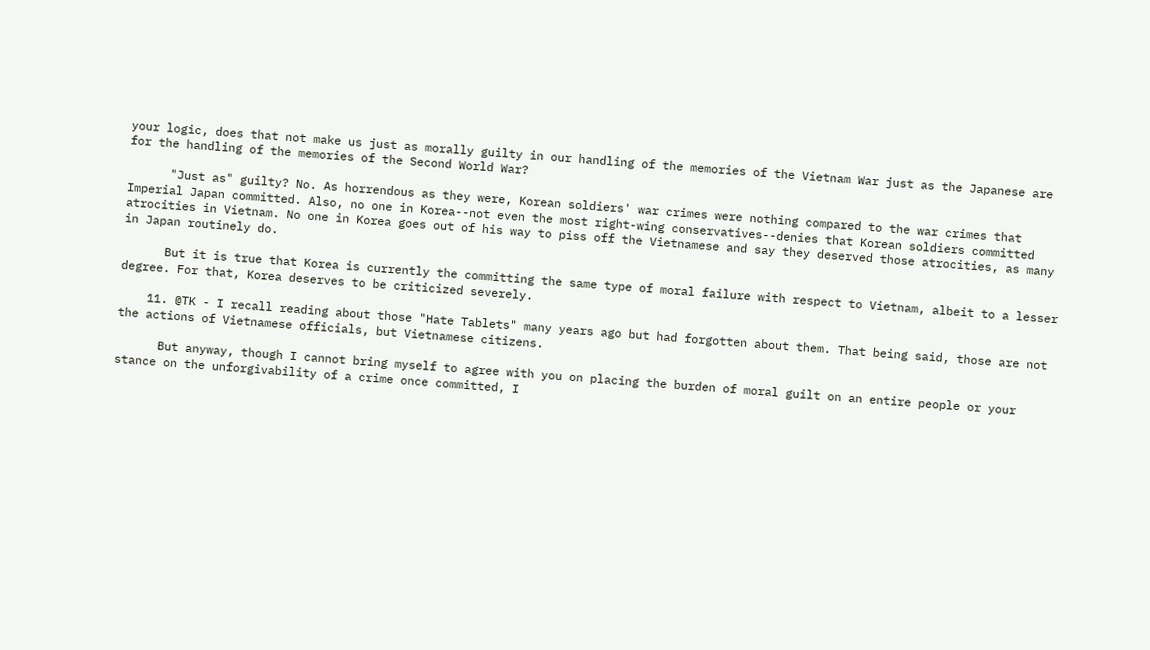your logic, does that not make us just as morally guilty in our handling of the memories of the Vietnam War just as the Japanese are for the handling of the memories of the Second World War?

      "Just as" guilty? No. As horrendous as they were, Korean soldiers' war crimes were nothing compared to the war crimes that Imperial Japan committed. Also, no one in Korea--not even the most right-wing conservatives--denies that Korean soldiers committed atrocities in Vietnam. No one in Korea goes out of his way to piss off the Vietnamese and say they deserved those atrocities, as many in Japan routinely do.

      But it is true that Korea is currently the committing the same type of moral failure with respect to Vietnam, albeit to a lesser degree. For that, Korea deserves to be criticized severely.

    11. @TK - I recall reading about those "Hate Tablets" many years ago but had forgotten about them. That being said, those are not the actions of Vietnamese officials, but Vietnamese citizens.

      But anyway, though I cannot bring myself to agree with you on placing the burden of moral guilt on an entire people or your stance on the unforgivability of a crime once committed, I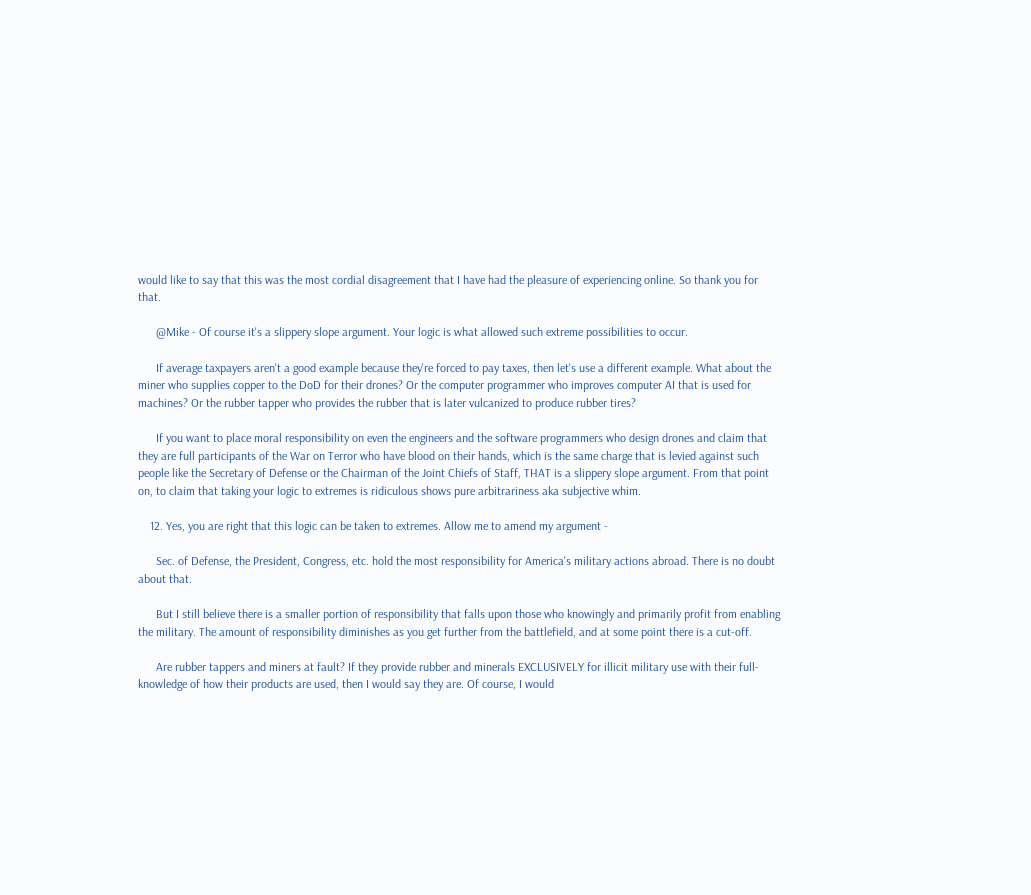would like to say that this was the most cordial disagreement that I have had the pleasure of experiencing online. So thank you for that.

      @Mike - Of course it's a slippery slope argument. Your logic is what allowed such extreme possibilities to occur.

      If average taxpayers aren't a good example because they're forced to pay taxes, then let's use a different example. What about the miner who supplies copper to the DoD for their drones? Or the computer programmer who improves computer AI that is used for machines? Or the rubber tapper who provides the rubber that is later vulcanized to produce rubber tires?

      If you want to place moral responsibility on even the engineers and the software programmers who design drones and claim that they are full participants of the War on Terror who have blood on their hands, which is the same charge that is levied against such people like the Secretary of Defense or the Chairman of the Joint Chiefs of Staff, THAT is a slippery slope argument. From that point on, to claim that taking your logic to extremes is ridiculous shows pure arbitrariness aka subjective whim.

    12. Yes, you are right that this logic can be taken to extremes. Allow me to amend my argument -

      Sec. of Defense, the President, Congress, etc. hold the most responsibility for America's military actions abroad. There is no doubt about that.

      But I still believe there is a smaller portion of responsibility that falls upon those who knowingly and primarily profit from enabling the military. The amount of responsibility diminishes as you get further from the battlefield, and at some point there is a cut-off.

      Are rubber tappers and miners at fault? If they provide rubber and minerals EXCLUSIVELY for illicit military use with their full-knowledge of how their products are used, then I would say they are. Of course, I would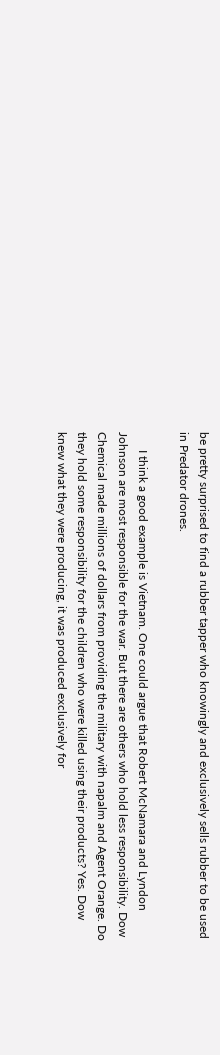be pretty surprised to find a rubber tapper who knowingly and exclusively sells rubber to be used in Predator drones.

      I think a good example is Vietnam. One could argue that Robert McNamara and Lyndon Johnson are most responsible for the war. But there are others who hold less responsibility. Dow Chemical made millions of dollars from providing the military with napalm and Agent Orange. Do they hold some responsibility for the children who were killed using their products? Yes. Dow knew what they were producing, it was produced exclusively for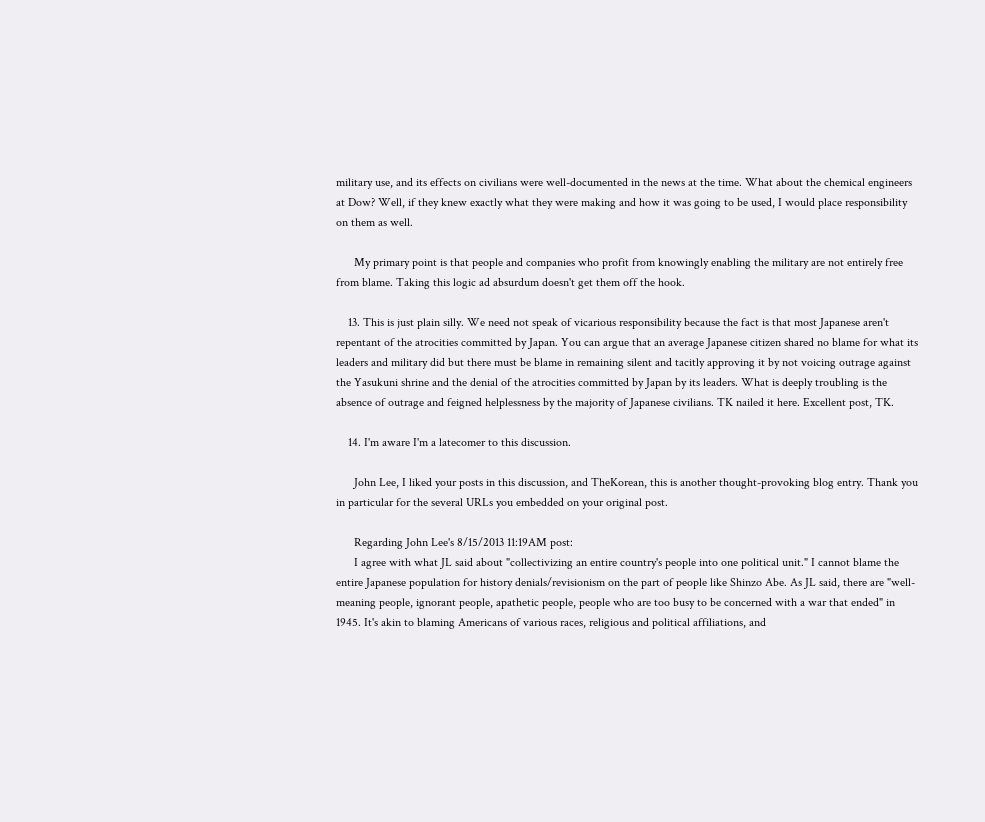military use, and its effects on civilians were well-documented in the news at the time. What about the chemical engineers at Dow? Well, if they knew exactly what they were making and how it was going to be used, I would place responsibility on them as well.

      My primary point is that people and companies who profit from knowingly enabling the military are not entirely free from blame. Taking this logic ad absurdum doesn't get them off the hook.

    13. This is just plain silly. We need not speak of vicarious responsibility because the fact is that most Japanese aren't repentant of the atrocities committed by Japan. You can argue that an average Japanese citizen shared no blame for what its leaders and military did but there must be blame in remaining silent and tacitly approving it by not voicing outrage against the Yasukuni shrine and the denial of the atrocities committed by Japan by its leaders. What is deeply troubling is the absence of outrage and feigned helplessness by the majority of Japanese civilians. TK nailed it here. Excellent post, TK.

    14. I'm aware I'm a latecomer to this discussion.

      John Lee, I liked your posts in this discussion, and TheKorean, this is another thought-provoking blog entry. Thank you in particular for the several URLs you embedded on your original post.

      Regarding John Lee's 8/15/2013 11:19AM post:
      I agree with what JL said about "collectivizing an entire country's people into one political unit." I cannot blame the entire Japanese population for history denials/revisionism on the part of people like Shinzo Abe. As JL said, there are "well-meaning people, ignorant people, apathetic people, people who are too busy to be concerned with a war that ended" in 1945. It's akin to blaming Americans of various races, religious and political affiliations, and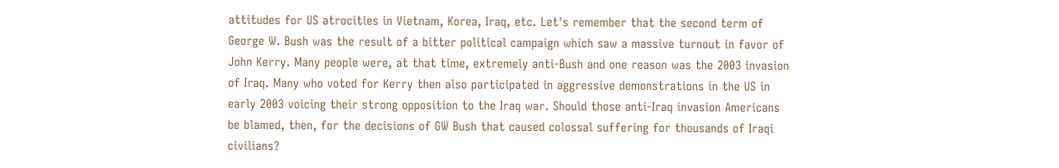attitudes for US atrocities in Vietnam, Korea, Iraq, etc. Let's remember that the second term of George W. Bush was the result of a bitter political campaign which saw a massive turnout in favor of John Kerry. Many people were, at that time, extremely anti-Bush and one reason was the 2003 invasion of Iraq. Many who voted for Kerry then also participated in aggressive demonstrations in the US in early 2003 voicing their strong opposition to the Iraq war. Should those anti-Iraq invasion Americans be blamed, then, for the decisions of GW Bush that caused colossal suffering for thousands of Iraqi civilians?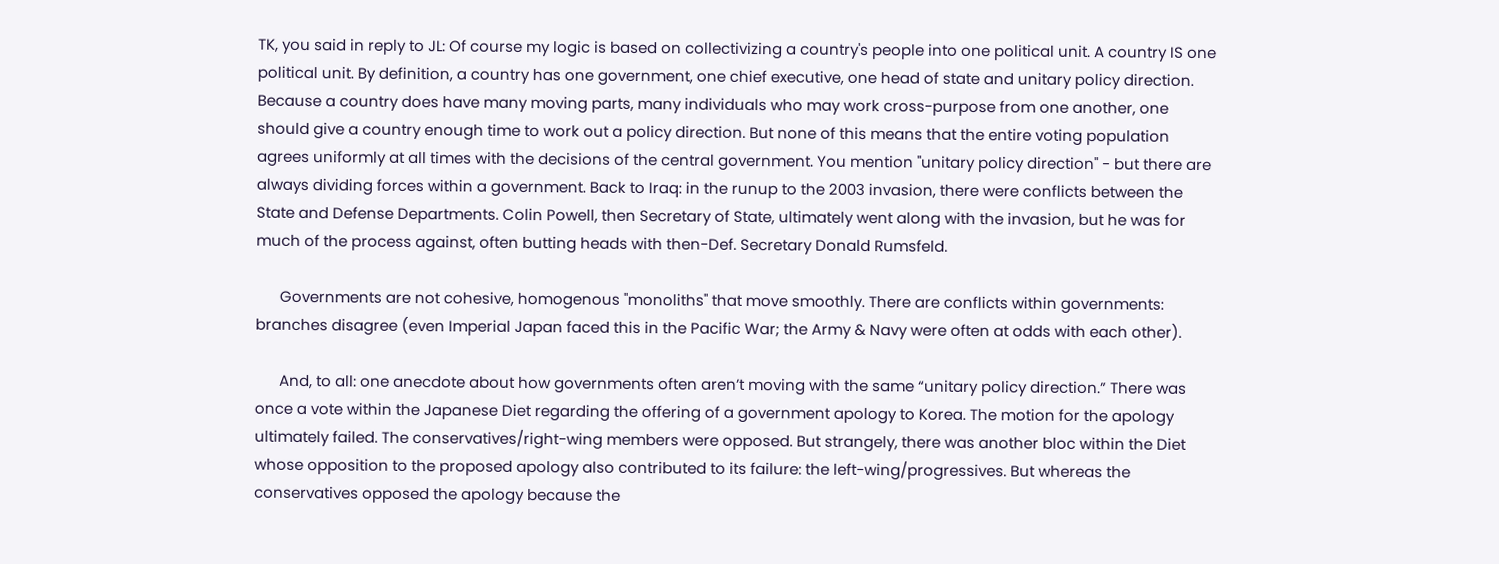TK, you said in reply to JL: Of course my logic is based on collectivizing a country's people into one political unit. A country IS one political unit. By definition, a country has one government, one chief executive, one head of state and unitary policy direction. Because a country does have many moving parts, many individuals who may work cross-purpose from one another, one should give a country enough time to work out a policy direction. But none of this means that the entire voting population agrees uniformly at all times with the decisions of the central government. You mention "unitary policy direction" - but there are always dividing forces within a government. Back to Iraq: in the runup to the 2003 invasion, there were conflicts between the State and Defense Departments. Colin Powell, then Secretary of State, ultimately went along with the invasion, but he was for much of the process against, often butting heads with then-Def. Secretary Donald Rumsfeld.

      Governments are not cohesive, homogenous "monoliths" that move smoothly. There are conflicts within governments: branches disagree (even Imperial Japan faced this in the Pacific War; the Army & Navy were often at odds with each other).

      And, to all: one anecdote about how governments often aren’t moving with the same “unitary policy direction.” There was once a vote within the Japanese Diet regarding the offering of a government apology to Korea. The motion for the apology ultimately failed. The conservatives/right-wing members were opposed. But strangely, there was another bloc within the Diet whose opposition to the proposed apology also contributed to its failure: the left-wing/progressives. But whereas the conservatives opposed the apology because the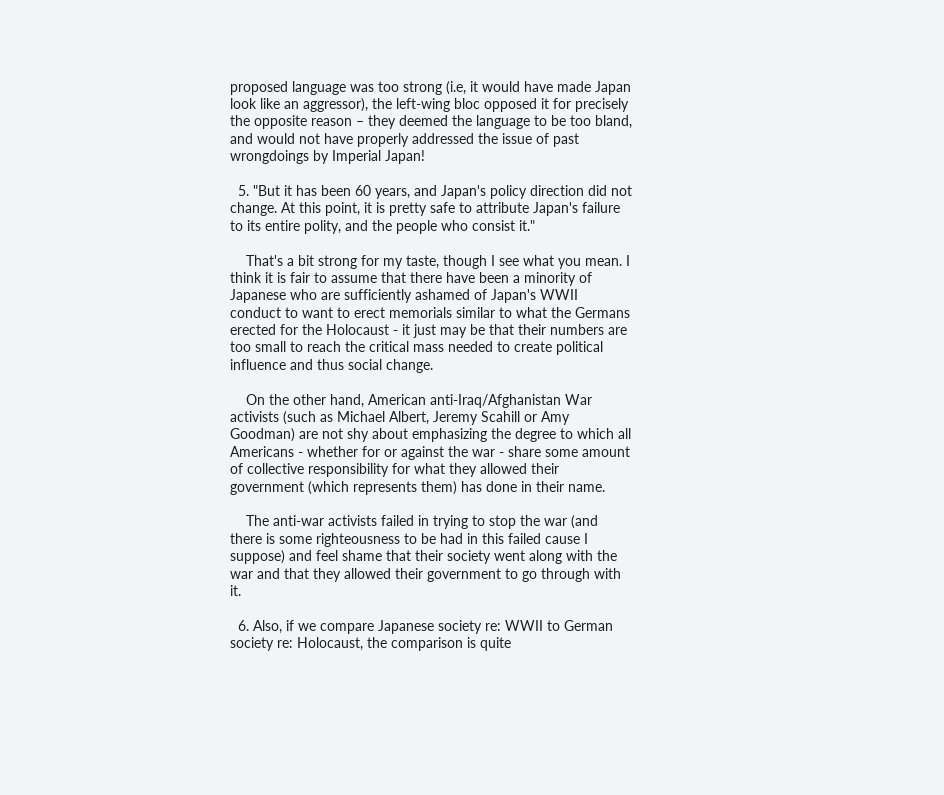proposed language was too strong (i.e, it would have made Japan look like an aggressor), the left-wing bloc opposed it for precisely the opposite reason – they deemed the language to be too bland, and would not have properly addressed the issue of past wrongdoings by Imperial Japan!

  5. "But it has been 60 years, and Japan's policy direction did not change. At this point, it is pretty safe to attribute Japan's failure to its entire polity, and the people who consist it."

    That's a bit strong for my taste, though I see what you mean. I think it is fair to assume that there have been a minority of Japanese who are sufficiently ashamed of Japan's WWII conduct to want to erect memorials similar to what the Germans erected for the Holocaust - it just may be that their numbers are too small to reach the critical mass needed to create political influence and thus social change.

    On the other hand, American anti-Iraq/Afghanistan War activists (such as Michael Albert, Jeremy Scahill or Amy Goodman) are not shy about emphasizing the degree to which all Americans - whether for or against the war - share some amount of collective responsibility for what they allowed their government (which represents them) has done in their name.

    The anti-war activists failed in trying to stop the war (and there is some righteousness to be had in this failed cause I suppose) and feel shame that their society went along with the war and that they allowed their government to go through with it.

  6. Also, if we compare Japanese society re: WWII to German society re: Holocaust, the comparison is quite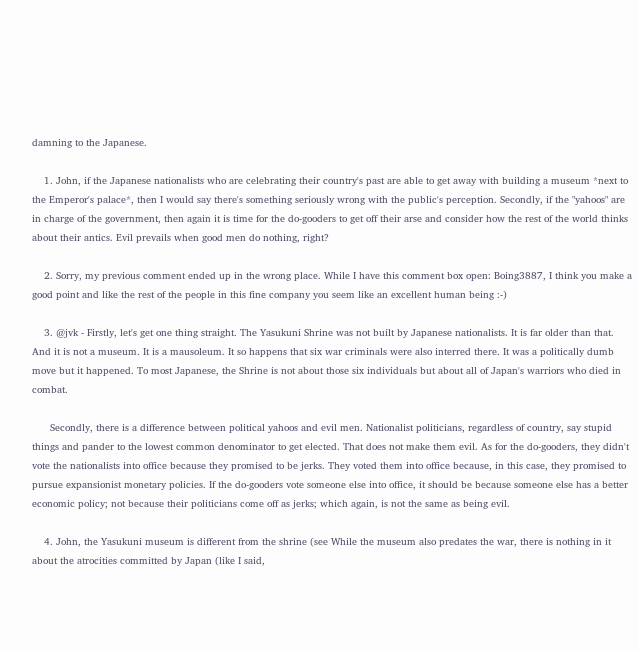damning to the Japanese.

    1. John, if the Japanese nationalists who are celebrating their country's past are able to get away with building a museum *next to the Emperor's palace*, then I would say there's something seriously wrong with the public's perception. Secondly, if the "yahoos" are in charge of the government, then again it is time for the do-gooders to get off their arse and consider how the rest of the world thinks about their antics. Evil prevails when good men do nothing, right?

    2. Sorry, my previous comment ended up in the wrong place. While I have this comment box open: Boing3887, I think you make a good point and like the rest of the people in this fine company you seem like an excellent human being :-)

    3. @jvk - Firstly, let's get one thing straight. The Yasukuni Shrine was not built by Japanese nationalists. It is far older than that. And it is not a museum. It is a mausoleum. It so happens that six war criminals were also interred there. It was a politically dumb move but it happened. To most Japanese, the Shrine is not about those six individuals but about all of Japan's warriors who died in combat.

      Secondly, there is a difference between political yahoos and evil men. Nationalist politicians, regardless of country, say stupid things and pander to the lowest common denominator to get elected. That does not make them evil. As for the do-gooders, they didn't vote the nationalists into office because they promised to be jerks. They voted them into office because, in this case, they promised to pursue expansionist monetary policies. If the do-gooders vote someone else into office, it should be because someone else has a better economic policy; not because their politicians come off as jerks; which again, is not the same as being evil.

    4. John, the Yasukuni museum is different from the shrine (see While the museum also predates the war, there is nothing in it about the atrocities committed by Japan (like I said,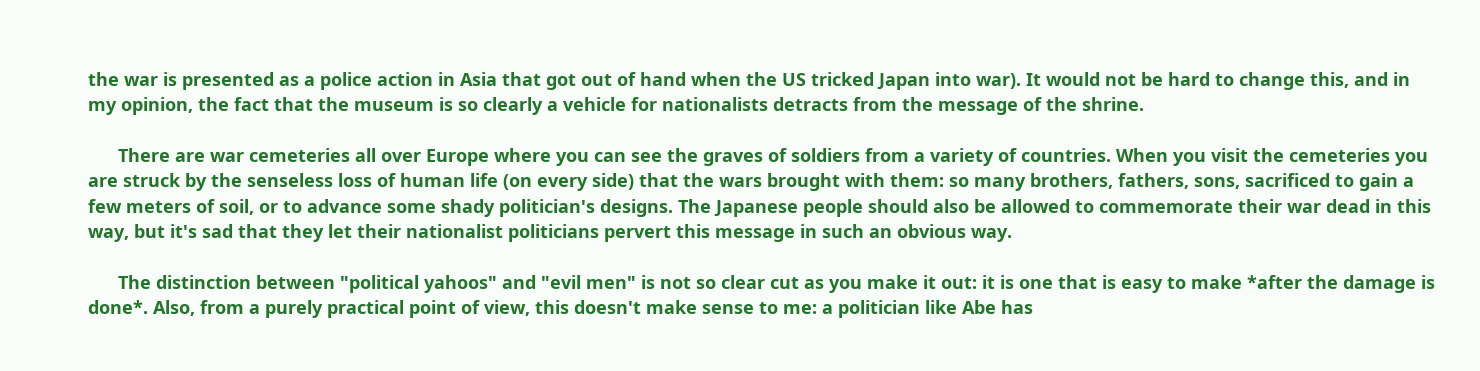the war is presented as a police action in Asia that got out of hand when the US tricked Japan into war). It would not be hard to change this, and in my opinion, the fact that the museum is so clearly a vehicle for nationalists detracts from the message of the shrine.

      There are war cemeteries all over Europe where you can see the graves of soldiers from a variety of countries. When you visit the cemeteries you are struck by the senseless loss of human life (on every side) that the wars brought with them: so many brothers, fathers, sons, sacrificed to gain a few meters of soil, or to advance some shady politician's designs. The Japanese people should also be allowed to commemorate their war dead in this way, but it's sad that they let their nationalist politicians pervert this message in such an obvious way.

      The distinction between "political yahoos" and "evil men" is not so clear cut as you make it out: it is one that is easy to make *after the damage is done*. Also, from a purely practical point of view, this doesn't make sense to me: a politician like Abe has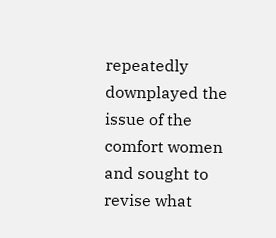repeatedly downplayed the issue of the comfort women and sought to revise what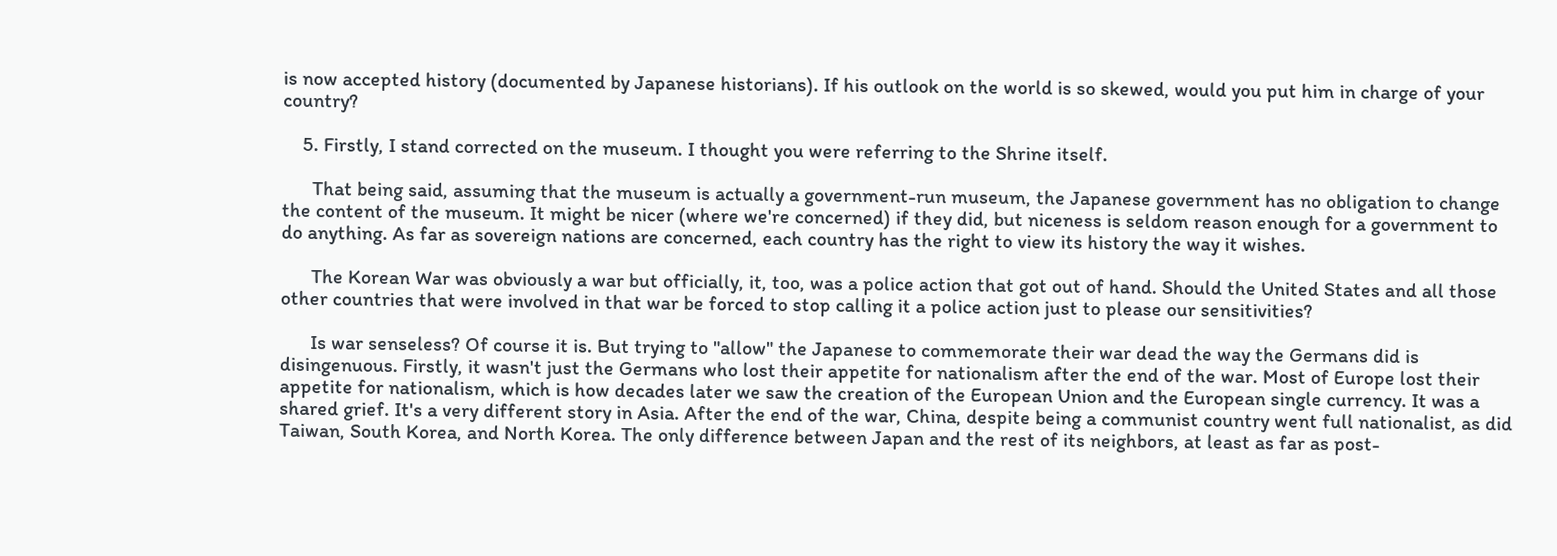is now accepted history (documented by Japanese historians). If his outlook on the world is so skewed, would you put him in charge of your country?

    5. Firstly, I stand corrected on the museum. I thought you were referring to the Shrine itself.

      That being said, assuming that the museum is actually a government-run museum, the Japanese government has no obligation to change the content of the museum. It might be nicer (where we're concerned) if they did, but niceness is seldom reason enough for a government to do anything. As far as sovereign nations are concerned, each country has the right to view its history the way it wishes.

      The Korean War was obviously a war but officially, it, too, was a police action that got out of hand. Should the United States and all those other countries that were involved in that war be forced to stop calling it a police action just to please our sensitivities?

      Is war senseless? Of course it is. But trying to "allow" the Japanese to commemorate their war dead the way the Germans did is disingenuous. Firstly, it wasn't just the Germans who lost their appetite for nationalism after the end of the war. Most of Europe lost their appetite for nationalism, which is how decades later we saw the creation of the European Union and the European single currency. It was a shared grief. It's a very different story in Asia. After the end of the war, China, despite being a communist country went full nationalist, as did Taiwan, South Korea, and North Korea. The only difference between Japan and the rest of its neighbors, at least as far as post-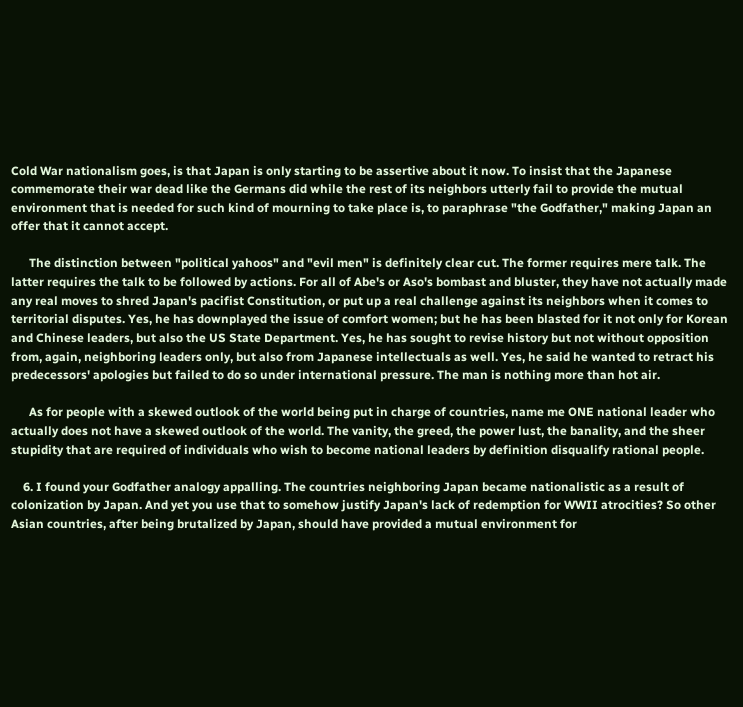Cold War nationalism goes, is that Japan is only starting to be assertive about it now. To insist that the Japanese commemorate their war dead like the Germans did while the rest of its neighbors utterly fail to provide the mutual environment that is needed for such kind of mourning to take place is, to paraphrase "the Godfather," making Japan an offer that it cannot accept.

      The distinction between "political yahoos" and "evil men" is definitely clear cut. The former requires mere talk. The latter requires the talk to be followed by actions. For all of Abe's or Aso's bombast and bluster, they have not actually made any real moves to shred Japan's pacifist Constitution, or put up a real challenge against its neighbors when it comes to territorial disputes. Yes, he has downplayed the issue of comfort women; but he has been blasted for it not only for Korean and Chinese leaders, but also the US State Department. Yes, he has sought to revise history but not without opposition from, again, neighboring leaders only, but also from Japanese intellectuals as well. Yes, he said he wanted to retract his predecessors' apologies but failed to do so under international pressure. The man is nothing more than hot air.

      As for people with a skewed outlook of the world being put in charge of countries, name me ONE national leader who actually does not have a skewed outlook of the world. The vanity, the greed, the power lust, the banality, and the sheer stupidity that are required of individuals who wish to become national leaders by definition disqualify rational people.

    6. I found your Godfather analogy appalling. The countries neighboring Japan became nationalistic as a result of colonization by Japan. And yet you use that to somehow justify Japan's lack of redemption for WWII atrocities? So other Asian countries, after being brutalized by Japan, should have provided a mutual environment for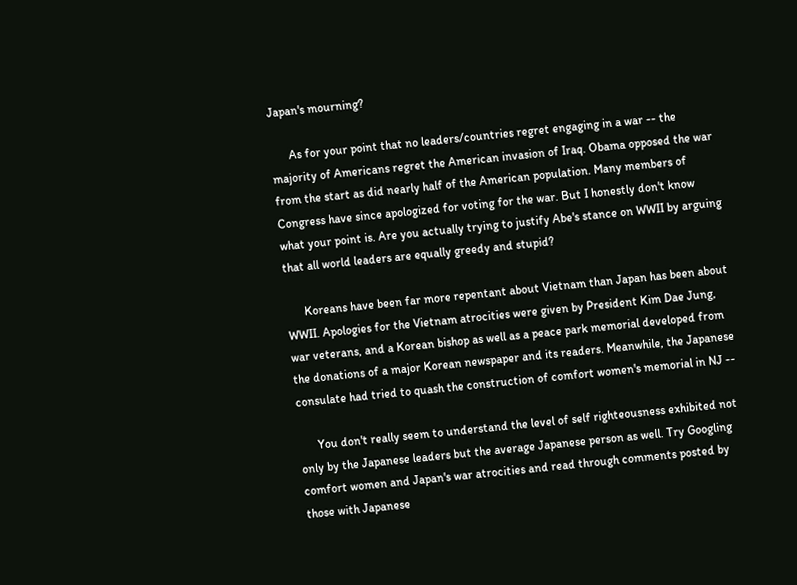Japan's mourning?

      As for your point that no leaders/countries regret engaging in a war -- the majority of Americans regret the American invasion of Iraq. Obama opposed the war from the start as did nearly half of the American population. Many members of Congress have since apologized for voting for the war. But I honestly don't know what your point is. Are you actually trying to justify Abe's stance on WWII by arguing that all world leaders are equally greedy and stupid?

      Koreans have been far more repentant about Vietnam than Japan has been about WWII. Apologies for the Vietnam atrocities were given by President Kim Dae Jung, war veterans, and a Korean bishop as well as a peace park memorial developed from the donations of a major Korean newspaper and its readers. Meanwhile, the Japanese consulate had tried to quash the construction of comfort women's memorial in NJ --

      You don't really seem to understand the level of self righteousness exhibited not only by the Japanese leaders but the average Japanese person as well. Try Googling comfort women and Japan's war atrocities and read through comments posted by those with Japanese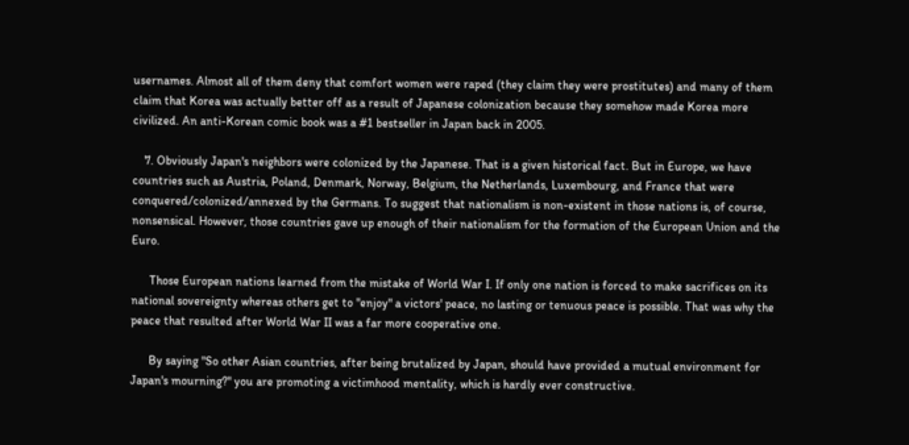usernames. Almost all of them deny that comfort women were raped (they claim they were prostitutes) and many of them claim that Korea was actually better off as a result of Japanese colonization because they somehow made Korea more civilized. An anti-Korean comic book was a #1 bestseller in Japan back in 2005.

    7. Obviously Japan's neighbors were colonized by the Japanese. That is a given historical fact. But in Europe, we have countries such as Austria, Poland, Denmark, Norway, Belgium, the Netherlands, Luxembourg, and France that were conquered/colonized/annexed by the Germans. To suggest that nationalism is non-existent in those nations is, of course, nonsensical. However, those countries gave up enough of their nationalism for the formation of the European Union and the Euro.

      Those European nations learned from the mistake of World War I. If only one nation is forced to make sacrifices on its national sovereignty whereas others get to "enjoy" a victors' peace, no lasting or tenuous peace is possible. That was why the peace that resulted after World War II was a far more cooperative one.

      By saying "So other Asian countries, after being brutalized by Japan, should have provided a mutual environment for Japan's mourning?" you are promoting a victimhood mentality, which is hardly ever constructive.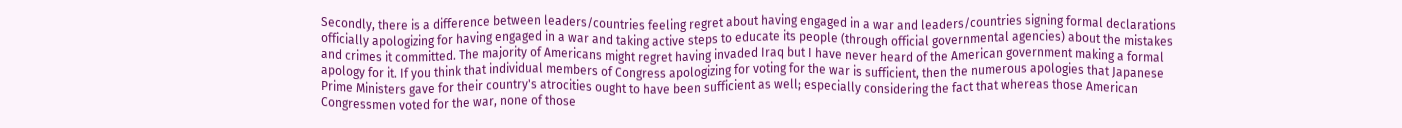Secondly, there is a difference between leaders/countries feeling regret about having engaged in a war and leaders/countries signing formal declarations officially apologizing for having engaged in a war and taking active steps to educate its people (through official governmental agencies) about the mistakes and crimes it committed. The majority of Americans might regret having invaded Iraq but I have never heard of the American government making a formal apology for it. If you think that individual members of Congress apologizing for voting for the war is sufficient, then the numerous apologies that Japanese Prime Ministers gave for their country's atrocities ought to have been sufficient as well; especially considering the fact that whereas those American Congressmen voted for the war, none of those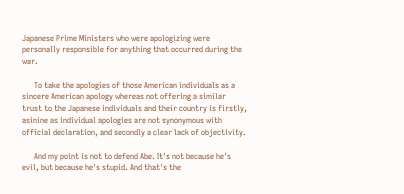Japanese Prime Ministers who were apologizing were personally responsible for anything that occurred during the war.

      To take the apologies of those American individuals as a sincere American apology whereas not offering a similar trust to the Japanese individuals and their country is firstly, asinine as individual apologies are not synonymous with official declaration, and secondly a clear lack of objectivity.

      And my point is not to defend Abe. It's not because he's evil, but because he's stupid. And that's the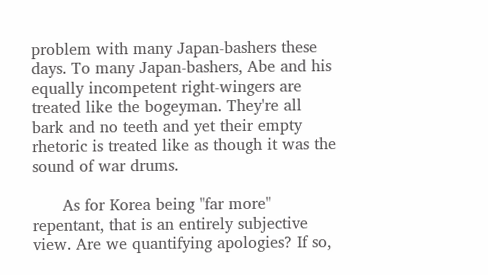problem with many Japan-bashers these days. To many Japan-bashers, Abe and his equally incompetent right-wingers are treated like the bogeyman. They're all bark and no teeth and yet their empty rhetoric is treated like as though it was the sound of war drums.

      As for Korea being "far more" repentant, that is an entirely subjective view. Are we quantifying apologies? If so,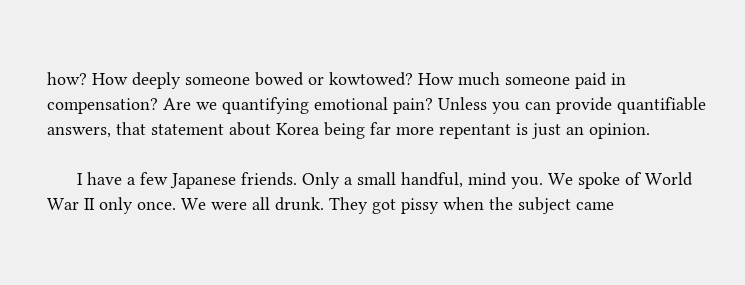how? How deeply someone bowed or kowtowed? How much someone paid in compensation? Are we quantifying emotional pain? Unless you can provide quantifiable answers, that statement about Korea being far more repentant is just an opinion.

      I have a few Japanese friends. Only a small handful, mind you. We spoke of World War II only once. We were all drunk. They got pissy when the subject came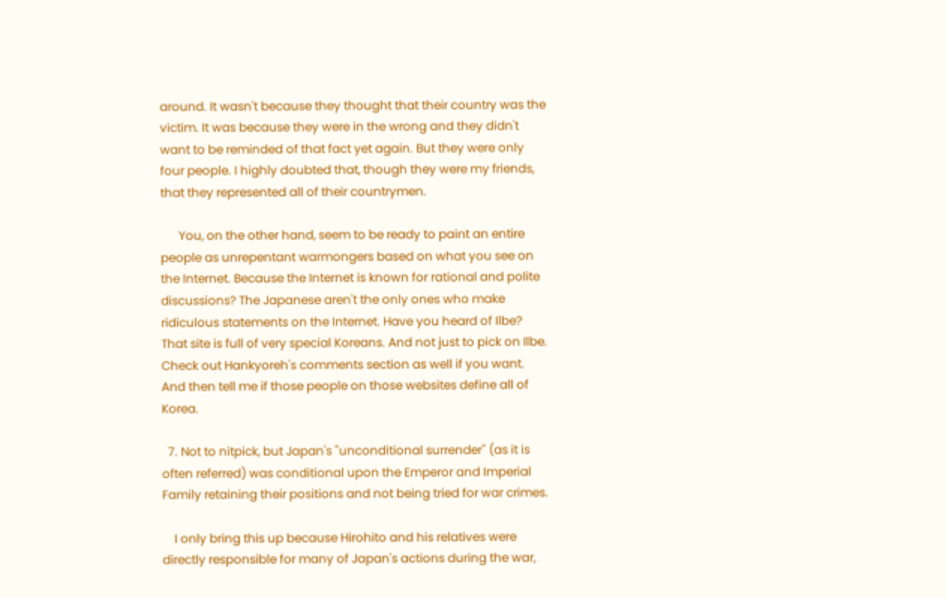around. It wasn't because they thought that their country was the victim. It was because they were in the wrong and they didn't want to be reminded of that fact yet again. But they were only four people. I highly doubted that, though they were my friends, that they represented all of their countrymen.

      You, on the other hand, seem to be ready to paint an entire people as unrepentant warmongers based on what you see on the Internet. Because the Internet is known for rational and polite discussions? The Japanese aren't the only ones who make ridiculous statements on the Internet. Have you heard of Ilbe? That site is full of very special Koreans. And not just to pick on Ilbe. Check out Hankyoreh's comments section as well if you want. And then tell me if those people on those websites define all of Korea.

  7. Not to nitpick, but Japan's "unconditional surrender" (as it is often referred) was conditional upon the Emperor and Imperial Family retaining their positions and not being tried for war crimes.

    I only bring this up because Hirohito and his relatives were directly responsible for many of Japan's actions during the war,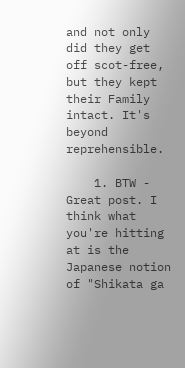and not only did they get off scot-free, but they kept their Family intact. It's beyond reprehensible.

    1. BTW - Great post. I think what you're hitting at is the Japanese notion of "Shikata ga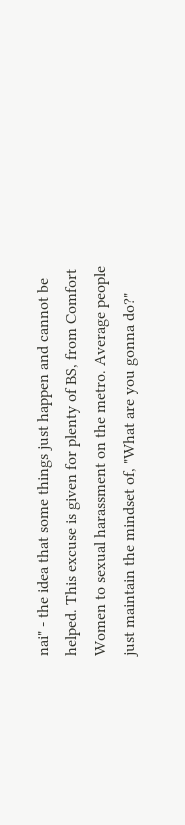nai" - the idea that some things just happen and cannot be helped. This excuse is given for plenty of BS, from Comfort Women to sexual harassment on the metro. Average people just maintain the mindset of, "What are you gonna do?"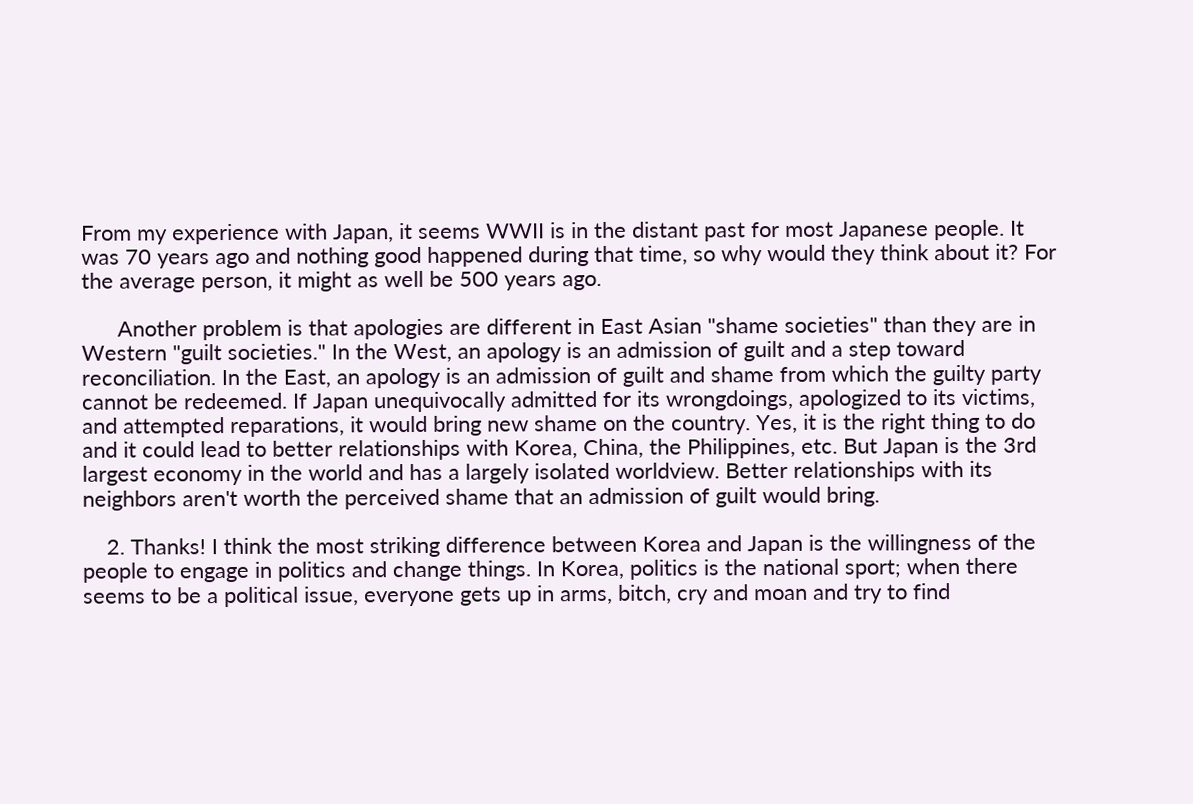From my experience with Japan, it seems WWII is in the distant past for most Japanese people. It was 70 years ago and nothing good happened during that time, so why would they think about it? For the average person, it might as well be 500 years ago.

      Another problem is that apologies are different in East Asian "shame societies" than they are in Western "guilt societies." In the West, an apology is an admission of guilt and a step toward reconciliation. In the East, an apology is an admission of guilt and shame from which the guilty party cannot be redeemed. If Japan unequivocally admitted for its wrongdoings, apologized to its victims, and attempted reparations, it would bring new shame on the country. Yes, it is the right thing to do and it could lead to better relationships with Korea, China, the Philippines, etc. But Japan is the 3rd largest economy in the world and has a largely isolated worldview. Better relationships with its neighbors aren't worth the perceived shame that an admission of guilt would bring.

    2. Thanks! I think the most striking difference between Korea and Japan is the willingness of the people to engage in politics and change things. In Korea, politics is the national sport; when there seems to be a political issue, everyone gets up in arms, bitch, cry and moan and try to find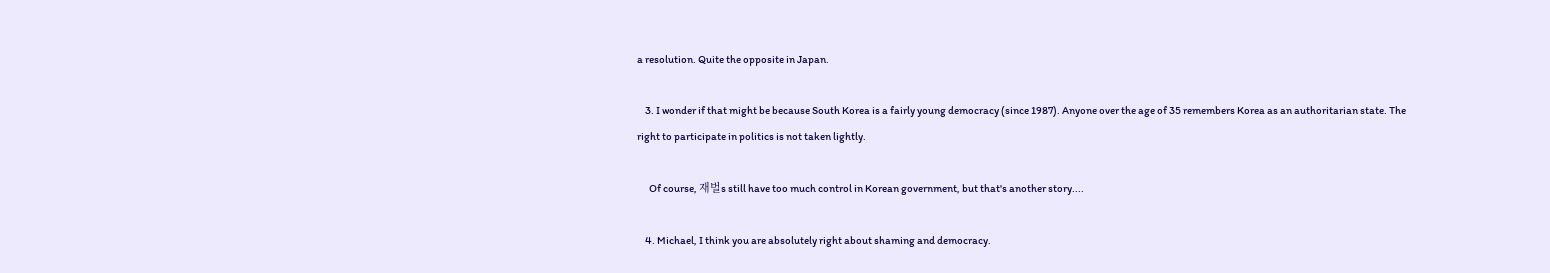a resolution. Quite the opposite in Japan.

    3. I wonder if that might be because South Korea is a fairly young democracy (since 1987). Anyone over the age of 35 remembers Korea as an authoritarian state. The right to participate in politics is not taken lightly.

      Of course, 재벌s still have too much control in Korean government, but that's another story....

    4. Michael, I think you are absolutely right about shaming and democracy.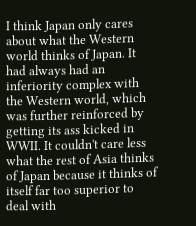I think Japan only cares about what the Western world thinks of Japan. It had always had an inferiority complex with the Western world, which was further reinforced by getting its ass kicked in WWII. It couldn't care less what the rest of Asia thinks of Japan because it thinks of itself far too superior to deal with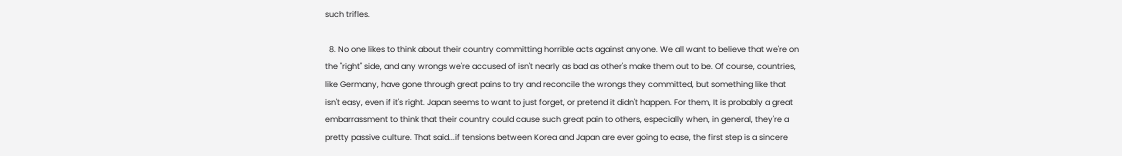such trifles.

  8. No one likes to think about their country committing horrible acts against anyone. We all want to believe that we're on the "right" side, and any wrongs we're accused of isn't nearly as bad as other's make them out to be. Of course, countries, like Germany, have gone through great pains to try and reconcile the wrongs they committed, but something like that isn't easy, even if it's right. Japan seems to want to just forget, or pretend it didn't happen. For them, It is probably a great embarrassment to think that their country could cause such great pain to others, especially when, in general, they're a pretty passive culture. That said...if tensions between Korea and Japan are ever going to ease, the first step is a sincere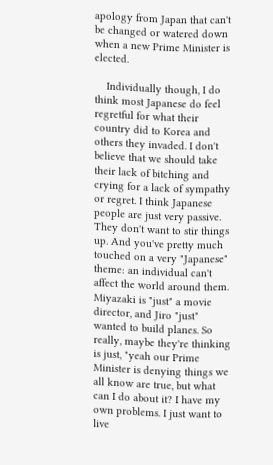apology from Japan that can't be changed or watered down when a new Prime Minister is elected.

    Individually though, I do think most Japanese do feel regretful for what their country did to Korea and others they invaded. I don't believe that we should take their lack of bitching and crying for a lack of sympathy or regret. I think Japanese people are just very passive. They don't want to stir things up. And you've pretty much touched on a very "Japanese" theme: an individual can't affect the world around them. Miyazaki is "just" a movie director, and Jiro "just" wanted to build planes. So really, maybe they're thinking is just, "yeah our Prime Minister is denying things we all know are true, but what can I do about it? I have my own problems. I just want to live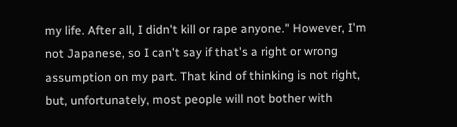my life. After all, I didn't kill or rape anyone." However, I'm not Japanese, so I can't say if that's a right or wrong assumption on my part. That kind of thinking is not right, but, unfortunately, most people will not bother with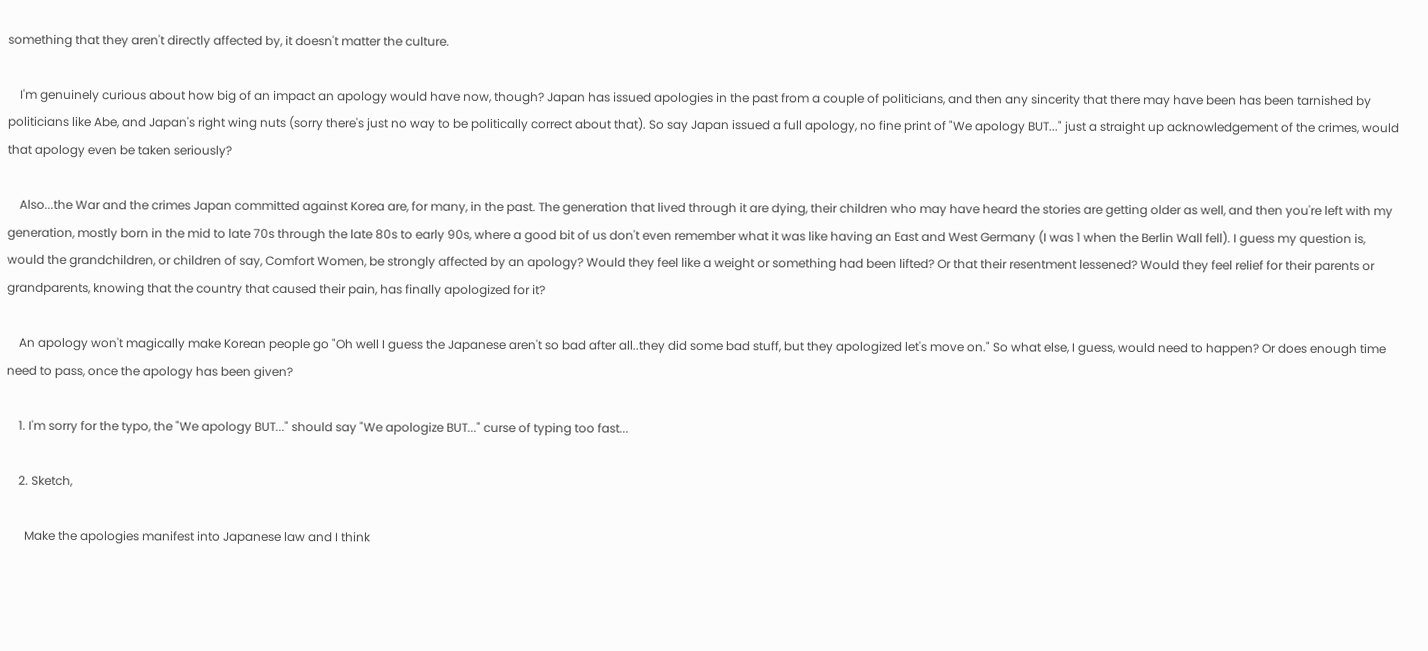something that they aren't directly affected by, it doesn't matter the culture.

    I'm genuinely curious about how big of an impact an apology would have now, though? Japan has issued apologies in the past from a couple of politicians, and then any sincerity that there may have been has been tarnished by politicians like Abe, and Japan's right wing nuts (sorry there's just no way to be politically correct about that). So say Japan issued a full apology, no fine print of "We apology BUT..." just a straight up acknowledgement of the crimes, would that apology even be taken seriously?

    Also...the War and the crimes Japan committed against Korea are, for many, in the past. The generation that lived through it are dying, their children who may have heard the stories are getting older as well, and then you're left with my generation, mostly born in the mid to late 70s through the late 80s to early 90s, where a good bit of us don't even remember what it was like having an East and West Germany (I was 1 when the Berlin Wall fell). I guess my question is, would the grandchildren, or children of say, Comfort Women, be strongly affected by an apology? Would they feel like a weight or something had been lifted? Or that their resentment lessened? Would they feel relief for their parents or grandparents, knowing that the country that caused their pain, has finally apologized for it?

    An apology won't magically make Korean people go "Oh well I guess the Japanese aren't so bad after all..they did some bad stuff, but they apologized let's move on." So what else, I guess, would need to happen? Or does enough time need to pass, once the apology has been given?

    1. I'm sorry for the typo, the "We apology BUT..." should say "We apologize BUT..." curse of typing too fast...

    2. Sketch,

      Make the apologies manifest into Japanese law and I think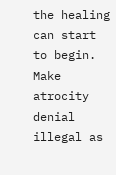the healing can start to begin. Make atrocity denial illegal as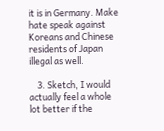it is in Germany. Make hate speak against Koreans and Chinese residents of Japan illegal as well.

    3. Sketch, I would actually feel a whole lot better if the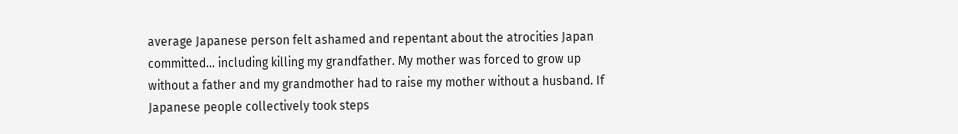average Japanese person felt ashamed and repentant about the atrocities Japan committed... including killing my grandfather. My mother was forced to grow up without a father and my grandmother had to raise my mother without a husband. If Japanese people collectively took steps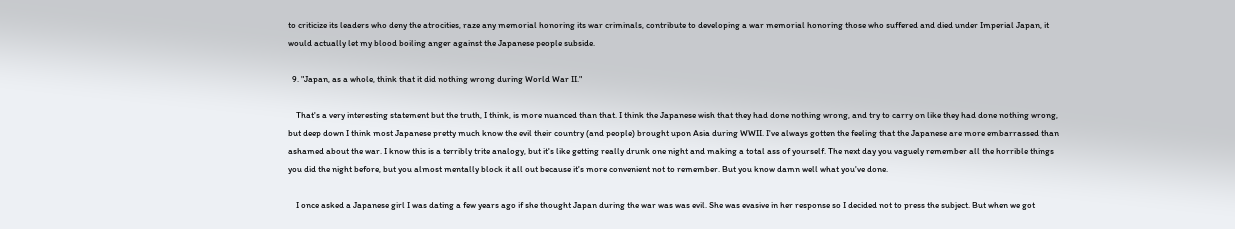to criticize its leaders who deny the atrocities, raze any memorial honoring its war criminals, contribute to developing a war memorial honoring those who suffered and died under Imperial Japan, it would actually let my blood boiling anger against the Japanese people subside.

  9. "Japan, as a whole, think that it did nothing wrong during World War II."

    That's a very interesting statement but the truth, I think, is more nuanced than that. I think the Japanese wish that they had done nothing wrong, and try to carry on like they had done nothing wrong, but deep down I think most Japanese pretty much know the evil their country (and people) brought upon Asia during WWII. I've always gotten the feeling that the Japanese are more embarrassed than ashamed about the war. I know this is a terribly trite analogy, but it's like getting really drunk one night and making a total ass of yourself. The next day you vaguely remember all the horrible things you did the night before, but you almost mentally block it all out because it's more convenient not to remember. But you know damn well what you've done.

    I once asked a Japanese girl I was dating a few years ago if she thought Japan during the war was was evil. She was evasive in her response so I decided not to press the subject. But when we got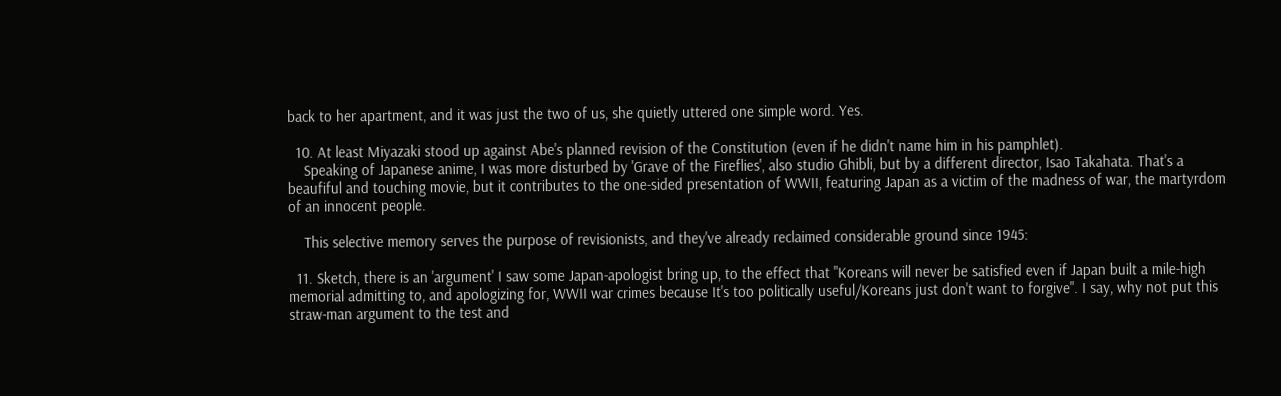back to her apartment, and it was just the two of us, she quietly uttered one simple word. Yes.

  10. At least Miyazaki stood up against Abe's planned revision of the Constitution (even if he didn't name him in his pamphlet).
    Speaking of Japanese anime, I was more disturbed by 'Grave of the Fireflies', also studio Ghibli, but by a different director, Isao Takahata. That's a beaufiful and touching movie, but it contributes to the one-sided presentation of WWII, featuring Japan as a victim of the madness of war, the martyrdom of an innocent people.

    This selective memory serves the purpose of revisionists, and they've already reclaimed considerable ground since 1945:

  11. Sketch, there is an 'argument' I saw some Japan-apologist bring up, to the effect that "Koreans will never be satisfied even if Japan built a mile-high memorial admitting to, and apologizing for, WWII war crimes because It's too politically useful/Koreans just don't want to forgive". I say, why not put this straw-man argument to the test and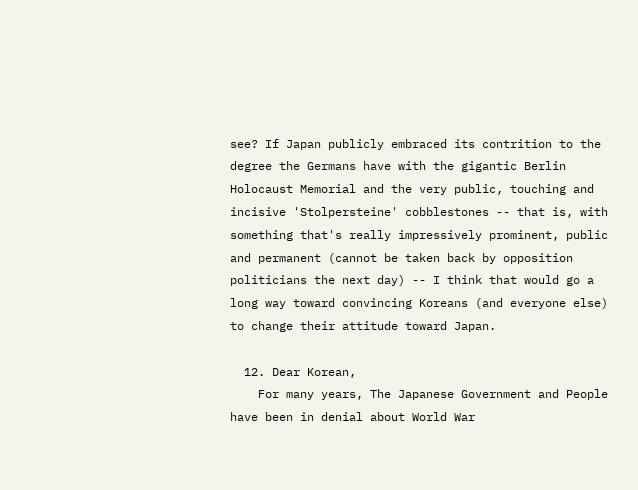see? If Japan publicly embraced its contrition to the degree the Germans have with the gigantic Berlin Holocaust Memorial and the very public, touching and incisive 'Stolpersteine' cobblestones -- that is, with something that's really impressively prominent, public and permanent (cannot be taken back by opposition politicians the next day) -- I think that would go a long way toward convincing Koreans (and everyone else) to change their attitude toward Japan.

  12. Dear Korean,
    For many years, The Japanese Government and People have been in denial about World War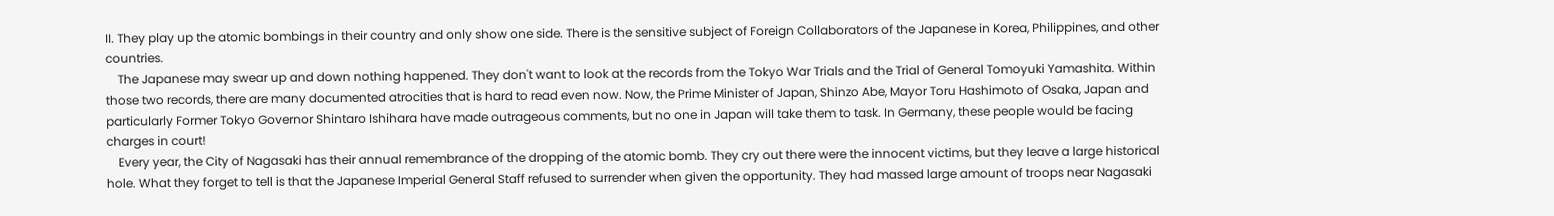II. They play up the atomic bombings in their country and only show one side. There is the sensitive subject of Foreign Collaborators of the Japanese in Korea, Philippines, and other countries.
    The Japanese may swear up and down nothing happened. They don't want to look at the records from the Tokyo War Trials and the Trial of General Tomoyuki Yamashita. Within those two records, there are many documented atrocities that is hard to read even now. Now, the Prime Minister of Japan, Shinzo Abe, Mayor Toru Hashimoto of Osaka, Japan and particularly Former Tokyo Governor Shintaro Ishihara have made outrageous comments, but no one in Japan will take them to task. In Germany, these people would be facing charges in court!
    Every year, the City of Nagasaki has their annual remembrance of the dropping of the atomic bomb. They cry out there were the innocent victims, but they leave a large historical hole. What they forget to tell is that the Japanese Imperial General Staff refused to surrender when given the opportunity. They had massed large amount of troops near Nagasaki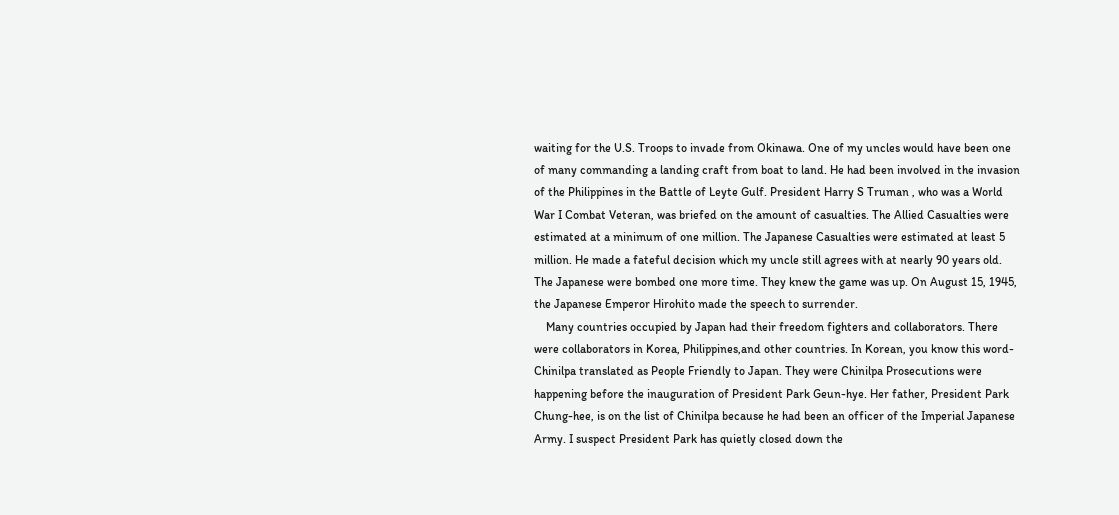waiting for the U.S. Troops to invade from Okinawa. One of my uncles would have been one of many commanding a landing craft from boat to land. He had been involved in the invasion of the Philippines in the Battle of Leyte Gulf. President Harry S Truman , who was a World War I Combat Veteran, was briefed on the amount of casualties. The Allied Casualties were estimated at a minimum of one million. The Japanese Casualties were estimated at least 5 million. He made a fateful decision which my uncle still agrees with at nearly 90 years old. The Japanese were bombed one more time. They knew the game was up. On August 15, 1945, the Japanese Emperor Hirohito made the speech to surrender.
    Many countries occupied by Japan had their freedom fighters and collaborators. There were collaborators in Korea, Philippines,and other countries. In Korean, you know this word- Chinilpa translated as People Friendly to Japan. They were Chinilpa Prosecutions were happening before the inauguration of President Park Geun-hye. Her father, President Park Chung-hee, is on the list of Chinilpa because he had been an officer of the Imperial Japanese Army. I suspect President Park has quietly closed down the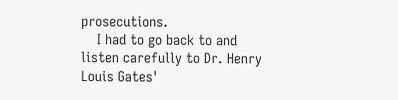prosecutions.
    I had to go back to and listen carefully to Dr. Henry Louis Gates'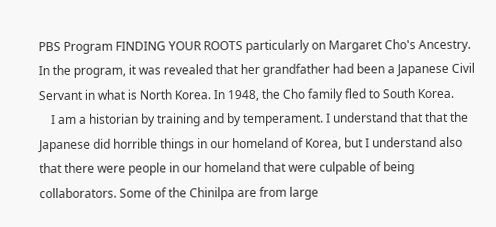PBS Program FINDING YOUR ROOTS particularly on Margaret Cho's Ancestry. In the program, it was revealed that her grandfather had been a Japanese Civil Servant in what is North Korea. In 1948, the Cho family fled to South Korea.
    I am a historian by training and by temperament. I understand that that the Japanese did horrible things in our homeland of Korea, but I understand also that there were people in our homeland that were culpable of being collaborators. Some of the Chinilpa are from large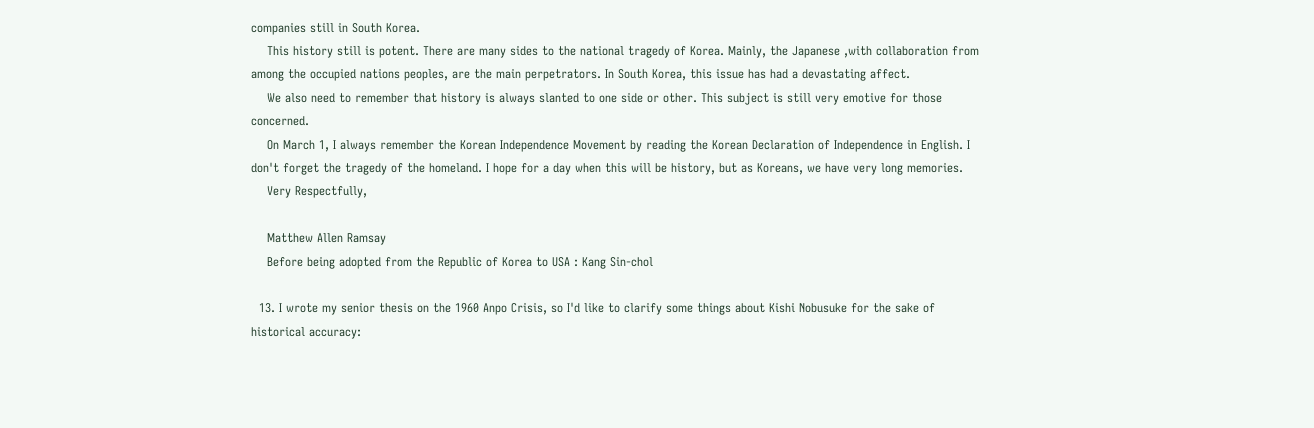companies still in South Korea.
    This history still is potent. There are many sides to the national tragedy of Korea. Mainly, the Japanese ,with collaboration from among the occupied nations peoples, are the main perpetrators. In South Korea, this issue has had a devastating affect.
    We also need to remember that history is always slanted to one side or other. This subject is still very emotive for those concerned.
    On March 1, I always remember the Korean Independence Movement by reading the Korean Declaration of Independence in English. I don't forget the tragedy of the homeland. I hope for a day when this will be history, but as Koreans, we have very long memories.
    Very Respectfully,

    Matthew Allen Ramsay
    Before being adopted from the Republic of Korea to USA : Kang Sin-chol

  13. I wrote my senior thesis on the 1960 Anpo Crisis, so I'd like to clarify some things about Kishi Nobusuke for the sake of historical accuracy: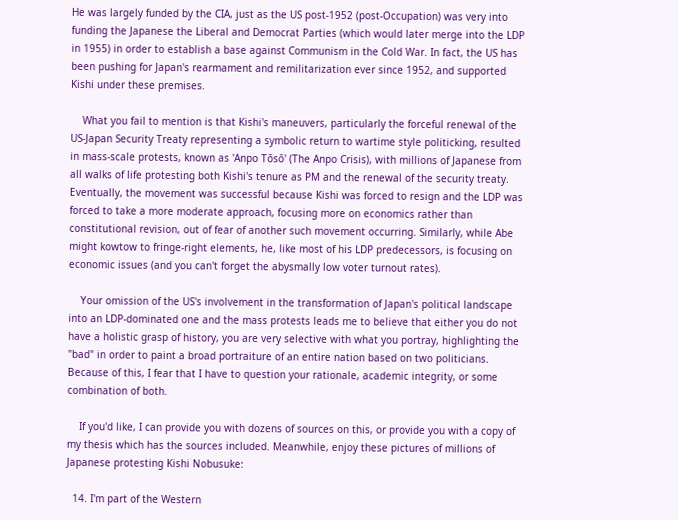He was largely funded by the CIA, just as the US post-1952 (post-Occupation) was very into funding the Japanese the Liberal and Democrat Parties (which would later merge into the LDP in 1955) in order to establish a base against Communism in the Cold War. In fact, the US has been pushing for Japan's rearmament and remilitarization ever since 1952, and supported Kishi under these premises.

    What you fail to mention is that Kishi's maneuvers, particularly the forceful renewal of the US-Japan Security Treaty representing a symbolic return to wartime style politicking, resulted in mass-scale protests, known as 'Anpo Tōsō' (The Anpo Crisis), with millions of Japanese from all walks of life protesting both Kishi's tenure as PM and the renewal of the security treaty. Eventually, the movement was successful because Kishi was forced to resign and the LDP was forced to take a more moderate approach, focusing more on economics rather than constitutional revision, out of fear of another such movement occurring. Similarly, while Abe might kowtow to fringe-right elements, he, like most of his LDP predecessors, is focusing on economic issues (and you can't forget the abysmally low voter turnout rates).

    Your omission of the US's involvement in the transformation of Japan's political landscape into an LDP-dominated one and the mass protests leads me to believe that either you do not have a holistic grasp of history, you are very selective with what you portray, highlighting the "bad" in order to paint a broad portraiture of an entire nation based on two politicians. Because of this, I fear that I have to question your rationale, academic integrity, or some combination of both.

    If you'd like, I can provide you with dozens of sources on this, or provide you with a copy of my thesis which has the sources included. Meanwhile, enjoy these pictures of millions of Japanese protesting Kishi Nobusuke:

  14. I'm part of the Western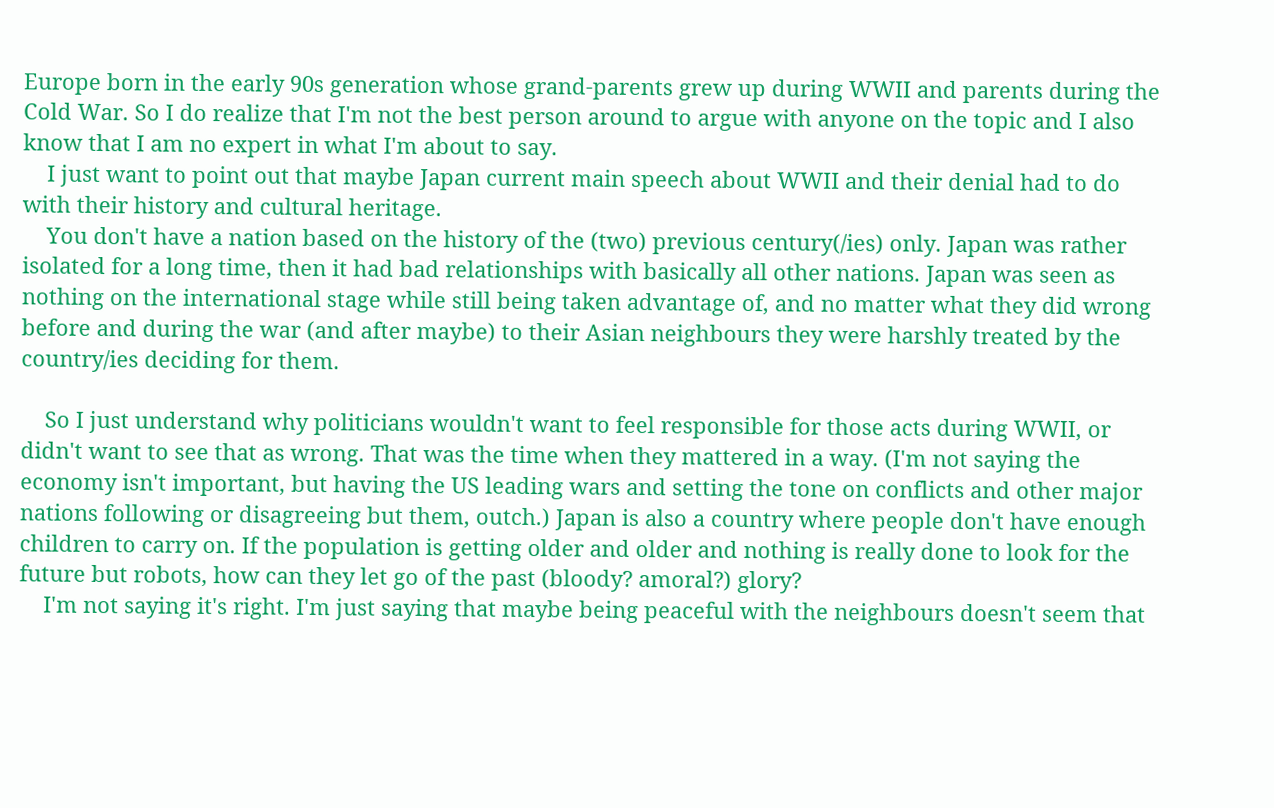Europe born in the early 90s generation whose grand-parents grew up during WWII and parents during the Cold War. So I do realize that I'm not the best person around to argue with anyone on the topic and I also know that I am no expert in what I'm about to say.
    I just want to point out that maybe Japan current main speech about WWII and their denial had to do with their history and cultural heritage.
    You don't have a nation based on the history of the (two) previous century(/ies) only. Japan was rather isolated for a long time, then it had bad relationships with basically all other nations. Japan was seen as nothing on the international stage while still being taken advantage of, and no matter what they did wrong before and during the war (and after maybe) to their Asian neighbours they were harshly treated by the country/ies deciding for them.

    So I just understand why politicians wouldn't want to feel responsible for those acts during WWII, or didn't want to see that as wrong. That was the time when they mattered in a way. (I'm not saying the economy isn't important, but having the US leading wars and setting the tone on conflicts and other major nations following or disagreeing but them, outch.) Japan is also a country where people don't have enough children to carry on. If the population is getting older and older and nothing is really done to look for the future but robots, how can they let go of the past (bloody? amoral?) glory?
    I'm not saying it's right. I'm just saying that maybe being peaceful with the neighbours doesn't seem that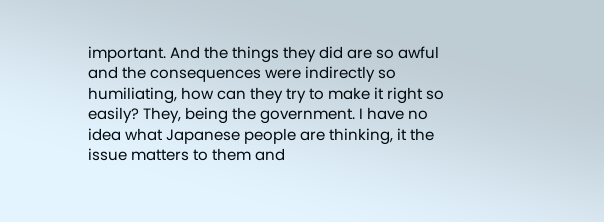important. And the things they did are so awful and the consequences were indirectly so humiliating, how can they try to make it right so easily? They, being the government. I have no idea what Japanese people are thinking, it the issue matters to them and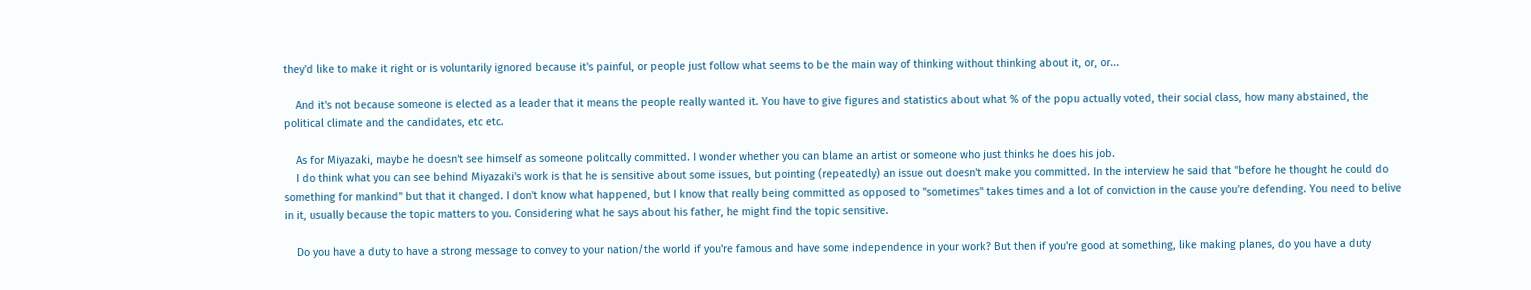they'd like to make it right or is voluntarily ignored because it's painful, or people just follow what seems to be the main way of thinking without thinking about it, or, or...

    And it's not because someone is elected as a leader that it means the people really wanted it. You have to give figures and statistics about what % of the popu actually voted, their social class, how many abstained, the political climate and the candidates, etc etc.

    As for Miyazaki, maybe he doesn't see himself as someone politcally committed. I wonder whether you can blame an artist or someone who just thinks he does his job.
    I do think what you can see behind Miyazaki's work is that he is sensitive about some issues, but pointing (repeatedly) an issue out doesn't make you committed. In the interview he said that "before he thought he could do something for mankind" but that it changed. I don't know what happened, but I know that really being committed as opposed to "sometimes" takes times and a lot of conviction in the cause you're defending. You need to belive in it, usually because the topic matters to you. Considering what he says about his father, he might find the topic sensitive.

    Do you have a duty to have a strong message to convey to your nation/the world if you're famous and have some independence in your work? But then if you're good at something, like making planes, do you have a duty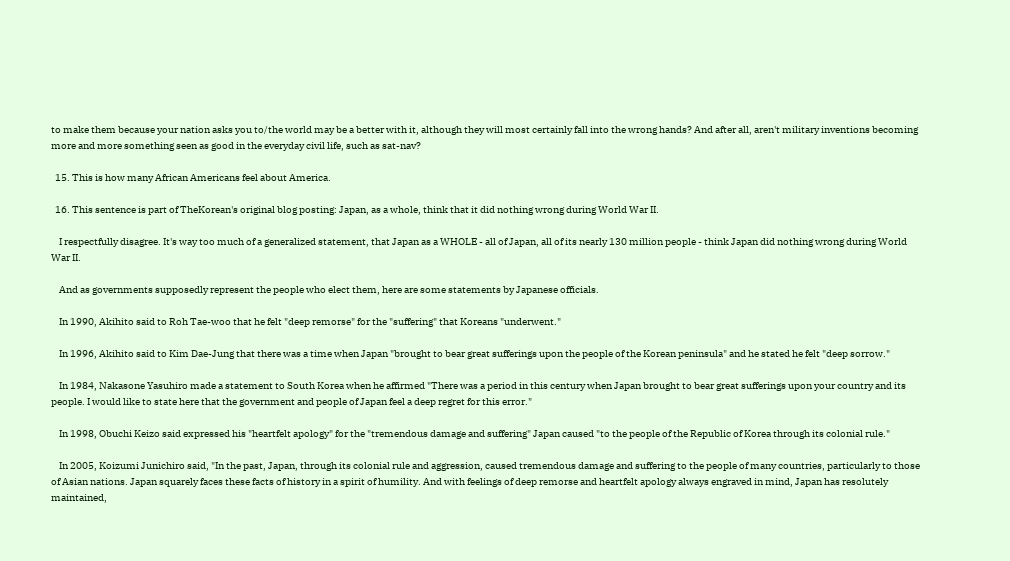to make them because your nation asks you to/the world may be a better with it, although they will most certainly fall into the wrong hands? And after all, aren't military inventions becoming more and more something seen as good in the everyday civil life, such as sat-nav?

  15. This is how many African Americans feel about America.

  16. This sentence is part of TheKorean's original blog posting: Japan, as a whole, think that it did nothing wrong during World War II.

    I respectfully disagree. It's way too much of a generalized statement, that Japan as a WHOLE - all of Japan, all of its nearly 130 million people - think Japan did nothing wrong during World War II.

    And as governments supposedly represent the people who elect them, here are some statements by Japanese officials.

    In 1990, Akihito said to Roh Tae-woo that he felt "deep remorse" for the "suffering" that Koreans "underwent."

    In 1996, Akihito said to Kim Dae-Jung that there was a time when Japan "brought to bear great sufferings upon the people of the Korean peninsula" and he stated he felt "deep sorrow."

    In 1984, Nakasone Yasuhiro made a statement to South Korea when he affirmed "There was a period in this century when Japan brought to bear great sufferings upon your country and its people. I would like to state here that the government and people of Japan feel a deep regret for this error."

    In 1998, Obuchi Keizo said expressed his "heartfelt apology" for the "tremendous damage and suffering" Japan caused "to the people of the Republic of Korea through its colonial rule."

    In 2005, Koizumi Junichiro said, "In the past, Japan, through its colonial rule and aggression, caused tremendous damage and suffering to the people of many countries, particularly to those of Asian nations. Japan squarely faces these facts of history in a spirit of humility. And with feelings of deep remorse and heartfelt apology always engraved in mind, Japan has resolutely maintained,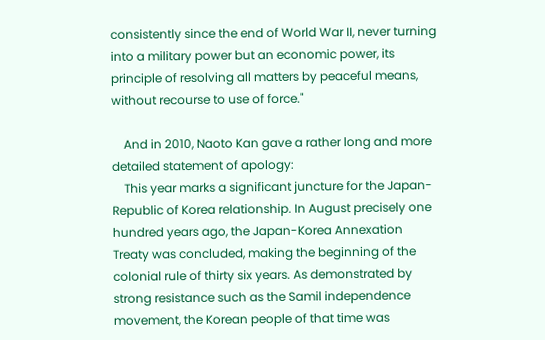consistently since the end of World War II, never turning into a military power but an economic power, its principle of resolving all matters by peaceful means, without recourse to use of force."

    And in 2010, Naoto Kan gave a rather long and more detailed statement of apology:
    This year marks a significant juncture for the Japan-Republic of Korea relationship. In August precisely one hundred years ago, the Japan-Korea Annexation Treaty was concluded, making the beginning of the colonial rule of thirty six years. As demonstrated by strong resistance such as the Samil independence movement, the Korean people of that time was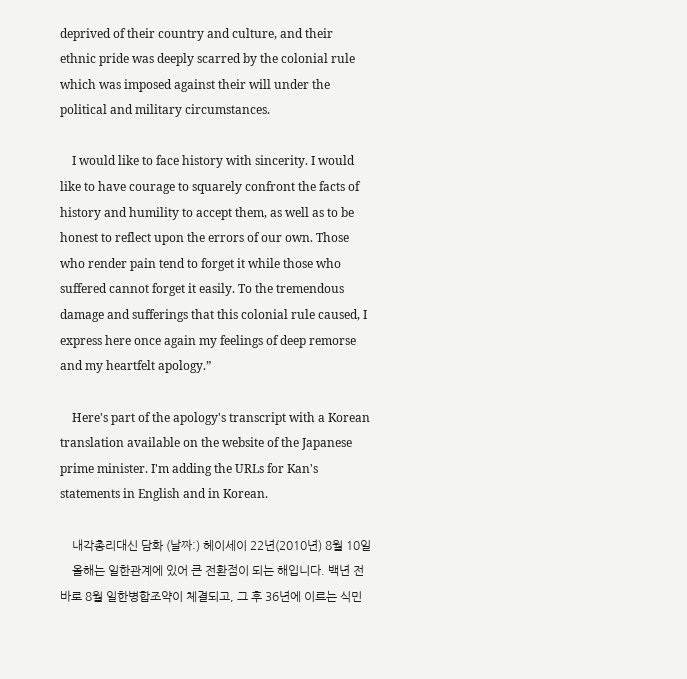deprived of their country and culture, and their ethnic pride was deeply scarred by the colonial rule which was imposed against their will under the political and military circumstances.

    I would like to face history with sincerity. I would like to have courage to squarely confront the facts of history and humility to accept them, as well as to be honest to reflect upon the errors of our own. Those who render pain tend to forget it while those who suffered cannot forget it easily. To the tremendous damage and sufferings that this colonial rule caused, I express here once again my feelings of deep remorse and my heartfelt apology.”

    Here's part of the apology's transcript with a Korean translation available on the website of the Japanese prime minister. I'm adding the URLs for Kan's statements in English and in Korean.

    내각총리대신 담화 (날짜:) 헤이세이 22년(2010년) 8월 10일
    올해는 일한관계에 있어 큰 전환점이 되는 해입니다. 백년 전 바로 8월 일한병합조약이 체결되고, 그 후 36년에 이르는 식민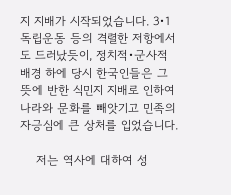지 지배가 시작되었습니다. 3•1독립운동 등의 격렬한 저항에서도 드러났듯이, 정치적•군사적 배경 하에 당시 한국인들은 그 뜻에 반한 식민지 지배로 인하여 나라와 문화를 빼앗기고 민족의 자긍심에 큰 상처를 입었습니다.

    저는 역사에 대하여 성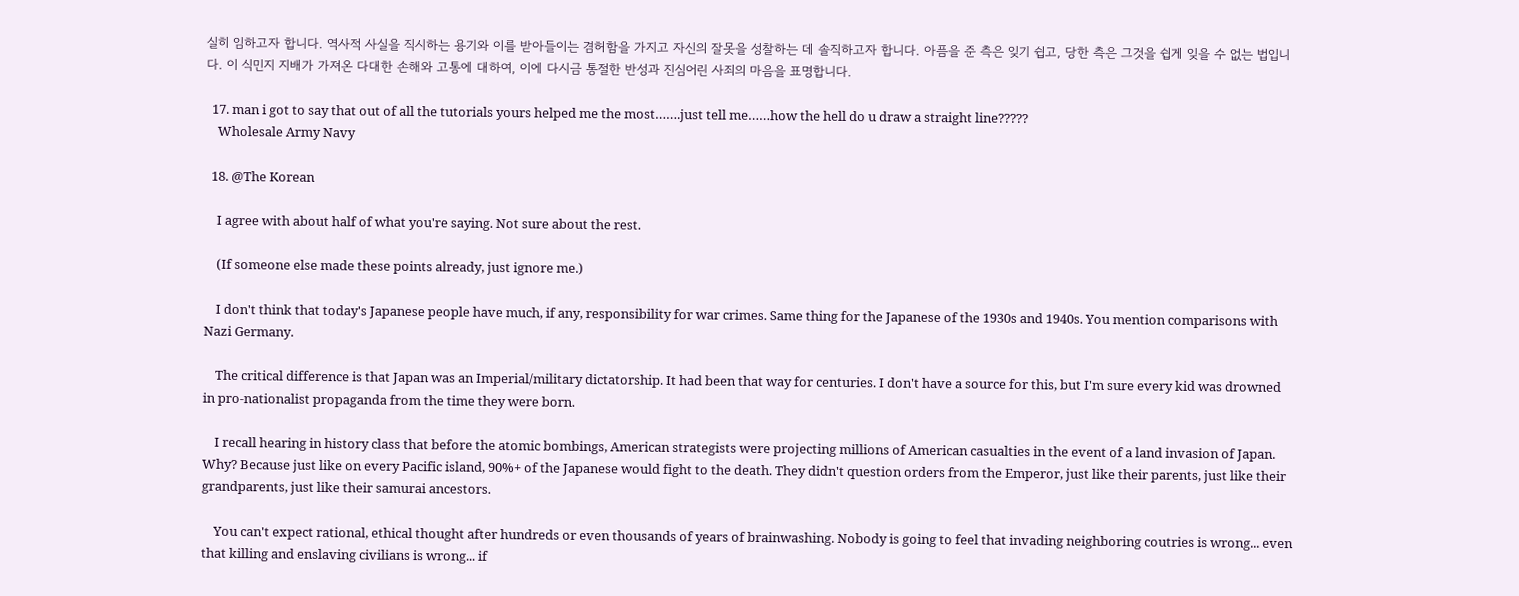실히 임하고자 합니다. 역사적 사실을 직시하는 용기와 이를 받아들이는 겸허함을 가지고 자신의 잘못을 성찰하는 데 솔직하고자 합니다. 아픔을 준 측은 잊기 쉽고, 당한 측은 그것을 쉽게 잊을 수 없는 법입니다. 이 식민지 지배가 가져온 다대한 손해와 고통에 대하여, 이에 다시금 통절한 반성과 진심어린 사죄의 마음을 표명합니다.

  17. man i got to say that out of all the tutorials yours helped me the most…….just tell me……how the hell do u draw a straight line?????
    Wholesale Army Navy

  18. @The Korean

    I agree with about half of what you're saying. Not sure about the rest.

    (If someone else made these points already, just ignore me.)

    I don't think that today's Japanese people have much, if any, responsibility for war crimes. Same thing for the Japanese of the 1930s and 1940s. You mention comparisons with Nazi Germany.

    The critical difference is that Japan was an Imperial/military dictatorship. It had been that way for centuries. I don't have a source for this, but I'm sure every kid was drowned in pro-nationalist propaganda from the time they were born.

    I recall hearing in history class that before the atomic bombings, American strategists were projecting millions of American casualties in the event of a land invasion of Japan. Why? Because just like on every Pacific island, 90%+ of the Japanese would fight to the death. They didn't question orders from the Emperor, just like their parents, just like their grandparents, just like their samurai ancestors.

    You can't expect rational, ethical thought after hundreds or even thousands of years of brainwashing. Nobody is going to feel that invading neighboring coutries is wrong... even that killing and enslaving civilians is wrong... if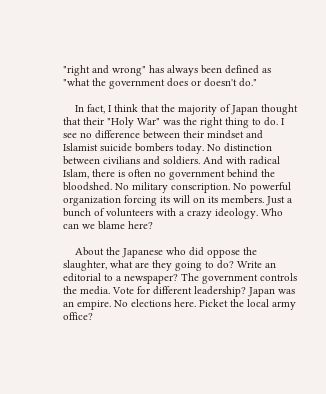"right and wrong" has always been defined as "what the government does or doesn't do."

    In fact, I think that the majority of Japan thought that their "Holy War" was the right thing to do. I see no difference between their mindset and Islamist suicide bombers today. No distinction between civilians and soldiers. And with radical Islam, there is often no government behind the bloodshed. No military conscription. No powerful organization forcing its will on its members. Just a bunch of volunteers with a crazy ideology. Who can we blame here?

    About the Japanese who did oppose the slaughter, what are they going to do? Write an editorial to a newspaper? The government controls the media. Vote for different leadership? Japan was an empire. No elections here. Picket the local army office?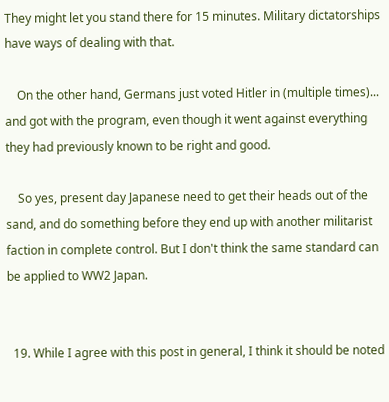They might let you stand there for 15 minutes. Military dictatorships have ways of dealing with that.

    On the other hand, Germans just voted Hitler in (multiple times)... and got with the program, even though it went against everything they had previously known to be right and good.

    So yes, present day Japanese need to get their heads out of the sand, and do something before they end up with another militarist faction in complete control. But I don't think the same standard can be applied to WW2 Japan.


  19. While I agree with this post in general, I think it should be noted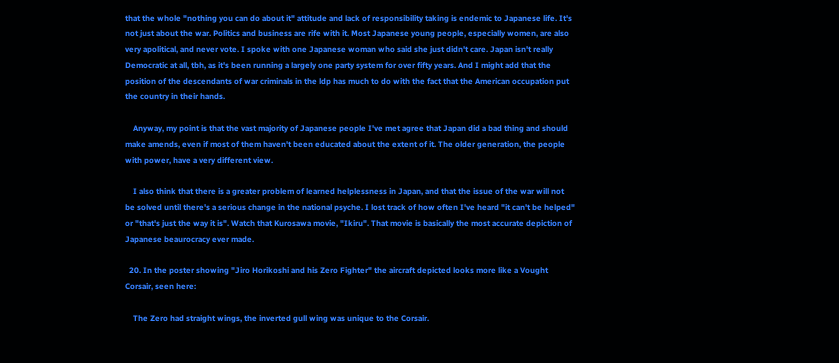that the whole "nothing you can do about it" attitude and lack of responsibility taking is endemic to Japanese life. It's not just about the war. Politics and business are rife with it. Most Japanese young people, especially women, are also very apolitical, and never vote. I spoke with one Japanese woman who said she just didn't care. Japan isn't really Democratic at all, tbh, as it's been running a largely one party system for over fifty years. And I might add that the position of the descendants of war criminals in the ldp has much to do with the fact that the American occupation put the country in their hands.

    Anyway, my point is that the vast majority of Japanese people I've met agree that Japan did a bad thing and should make amends, even if most of them haven't been educated about the extent of it. The older generation, the people with power, have a very different view.

    I also think that there is a greater problem of learned helplessness in Japan, and that the issue of the war will not be solved until there's a serious change in the national psyche. I lost track of how often I've heard "it can't be helped" or "that's just the way it is". Watch that Kurosawa movie, "Ikiru". That movie is basically the most accurate depiction of Japanese beaurocracy ever made.

  20. In the poster showing "Jiro Horikoshi and his Zero Fighter" the aircraft depicted looks more like a Vought Corsair, seen here:

    The Zero had straight wings, the inverted gull wing was unique to the Corsair.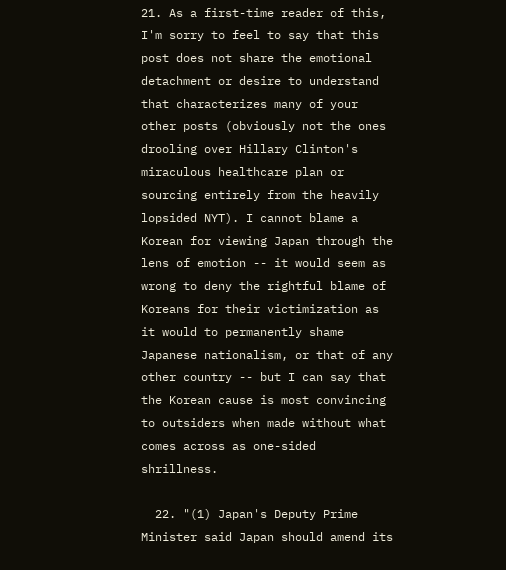21. As a first-time reader of this, I'm sorry to feel to say that this post does not share the emotional detachment or desire to understand that characterizes many of your other posts (obviously not the ones drooling over Hillary Clinton's miraculous healthcare plan or sourcing entirely from the heavily lopsided NYT). I cannot blame a Korean for viewing Japan through the lens of emotion -- it would seem as wrong to deny the rightful blame of Koreans for their victimization as it would to permanently shame Japanese nationalism, or that of any other country -- but I can say that the Korean cause is most convincing to outsiders when made without what comes across as one-sided shrillness.

  22. "(1) Japan's Deputy Prime Minister said Japan should amend its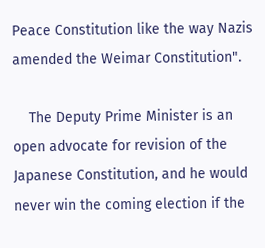Peace Constitution like the way Nazis amended the Weimar Constitution".

    The Deputy Prime Minister is an open advocate for revision of the Japanese Constitution, and he would never win the coming election if the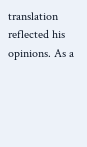translation reflected his opinions. As a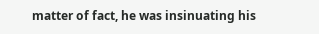matter of fact, he was insinuating his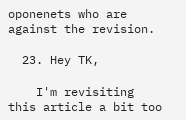oponenets who are against the revision.

  23. Hey TK,

    I'm revisiting this article a bit too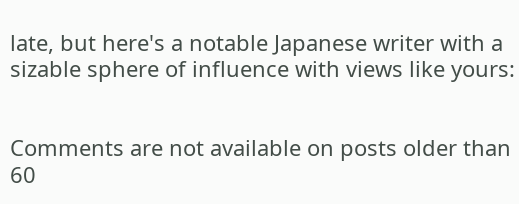late, but here's a notable Japanese writer with a sizable sphere of influence with views like yours:


Comments are not available on posts older than 60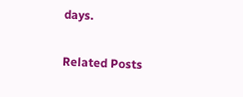days.

Related Posts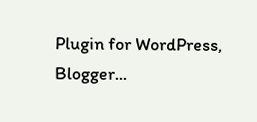Plugin for WordPress, Blogger...